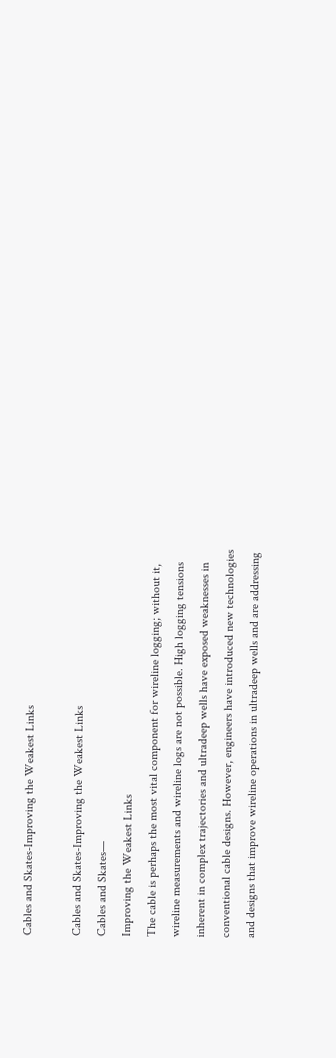Cables and Skates-Improving the Weakest Links

Cables and Skates-Improving the Weakest Links
Cables and Skates—
Improving the Weakest Links
The cable is perhaps the most vital component for wireline logging; without it,
wireline measurements and wireline logs are not possible. High logging tensions
inherent in complex trajectories and ultradeep wells have exposed weaknesses in
conventional cable designs. However, engineers have introduced new technologies
and designs that improve wireline operations in ultradeep wells and are addressing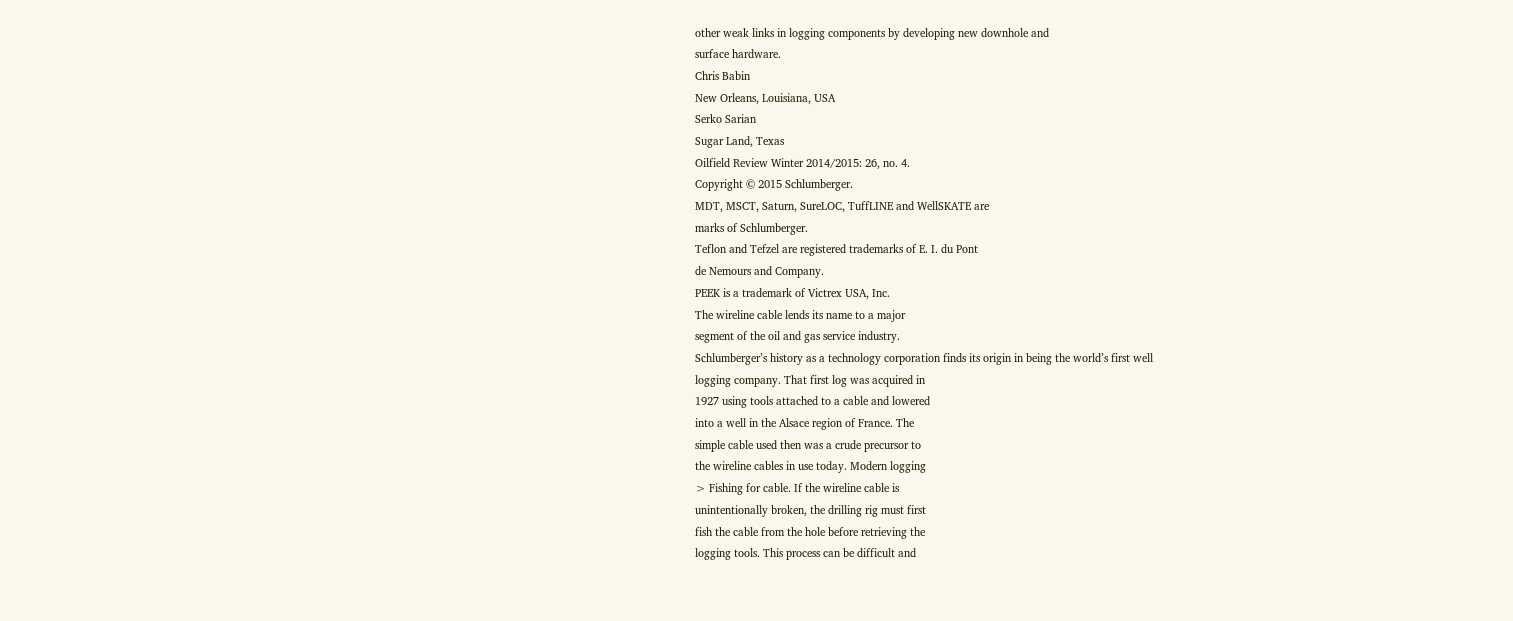other weak links in logging components by developing new downhole and
surface hardware.
Chris Babin
New Orleans, Louisiana, USA
Serko Sarian
Sugar Land, Texas
Oilfield Review Winter 2014/2015: 26, no. 4.
Copyright © 2015 Schlumberger.
MDT, MSCT, Saturn, SureLOC, TuffLINE and WellSKATE are
marks of Schlumberger.
Teflon and Tefzel are registered trademarks of E. I. du Pont
de Nemours and Company.
PEEK is a trademark of Victrex USA, Inc.
The wireline cable lends its name to a major
segment of the oil and gas service industry.
Schlumberger’s history as a technology corporation finds its origin in being the world’s first well
logging company. That first log was acquired in
1927 using tools attached to a cable and lowered
into a well in the Alsace region of France. The
simple cable used then was a crude precursor to
the wireline cables in use today. Modern logging
> Fishing for cable. If the wireline cable is
unintentionally broken, the drilling rig must first
fish the cable from the hole before retrieving the
logging tools. This process can be difficult and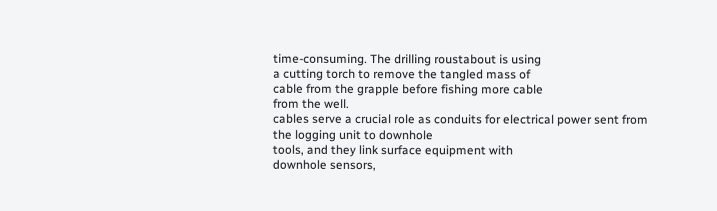time-consuming. The drilling roustabout is using
a cutting torch to remove the tangled mass of
cable from the grapple before fishing more cable
from the well.
cables serve a crucial role as conduits for electrical power sent from the logging unit to downhole
tools, and they link surface equipment with
downhole sensors,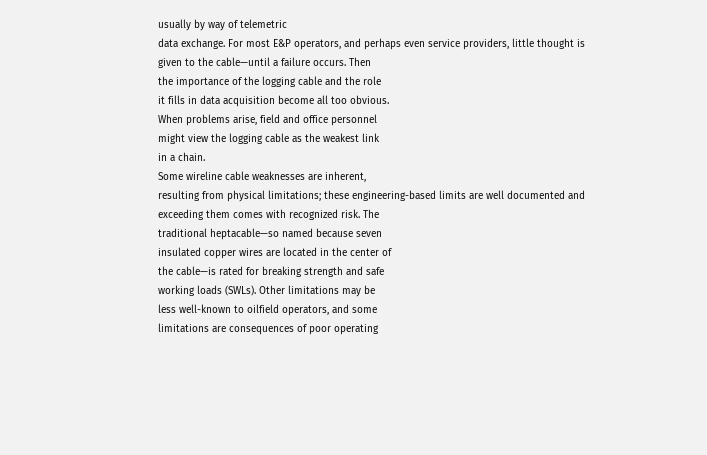usually by way of telemetric
data exchange. For most E&P operators, and perhaps even service providers, little thought is
given to the cable—until a failure occurs. Then
the importance of the logging cable and the role
it fills in data acquisition become all too obvious.
When problems arise, field and office personnel
might view the logging cable as the weakest link
in a chain.
Some wireline cable weaknesses are inherent,
resulting from physical limitations; these engineering-based limits are well documented and
exceeding them comes with recognized risk. The
traditional heptacable—so named because seven
insulated copper wires are located in the center of
the cable—is rated for breaking strength and safe
working loads (SWLs). Other limitations may be
less well-known to oilfield operators, and some
limitations are consequences of poor operating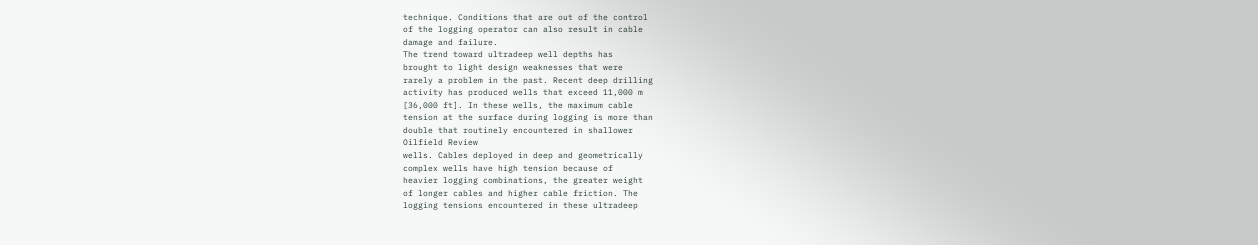technique. Conditions that are out of the control
of the logging operator can also result in cable
damage and failure.
The trend toward ultradeep well depths has
brought to light design weaknesses that were
rarely a problem in the past. Recent deep drilling
activity has produced wells that exceed 11,000 m
[36,000 ft]. In these wells, the maximum cable
tension at the surface during logging is more than
double that routinely encountered in shallower
Oilfield Review
wells. Cables deployed in deep and geometrically
complex wells have high tension because of
heavier logging combinations, the greater weight
of longer cables and higher cable friction. The
logging tensions encountered in these ultradeep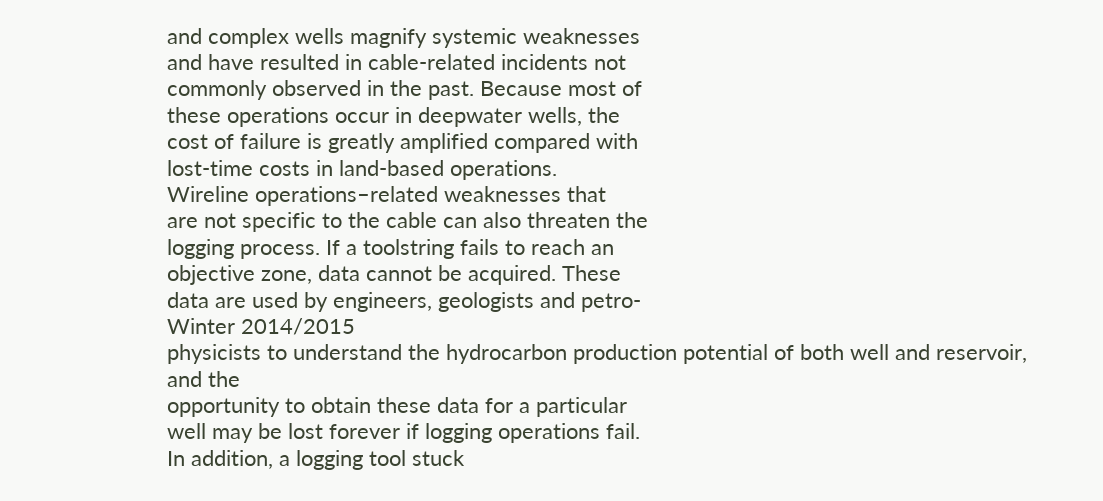and complex wells magnify systemic weaknesses
and have resulted in cable-related incidents not
commonly observed in the past. Because most of
these operations occur in deepwater wells, the
cost of failure is greatly amplified compared with
lost-time costs in land-based operations.
Wireline operations–related weaknesses that
are not specific to the cable can also threaten the
logging process. If a toolstring fails to reach an
objective zone, data cannot be acquired. These
data are used by engineers, geologists and petro-
Winter 2014/2015
physicists to understand the hydrocarbon production potential of both well and reservoir, and the
opportunity to obtain these data for a particular
well may be lost forever if logging operations fail.
In addition, a logging tool stuck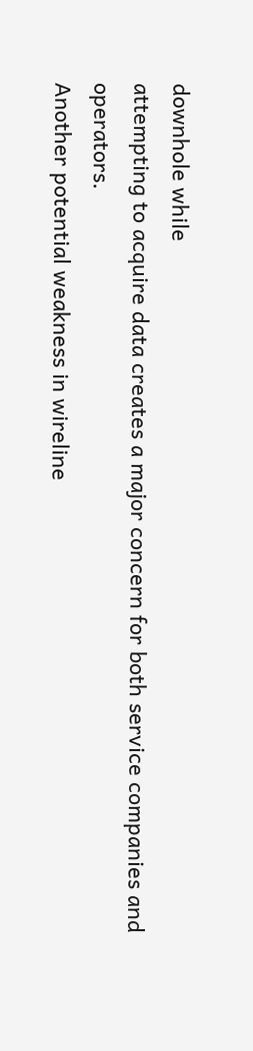downhole while
attempting to acquire data creates a major concern for both service companies and operators.
Another potential weakness in wireline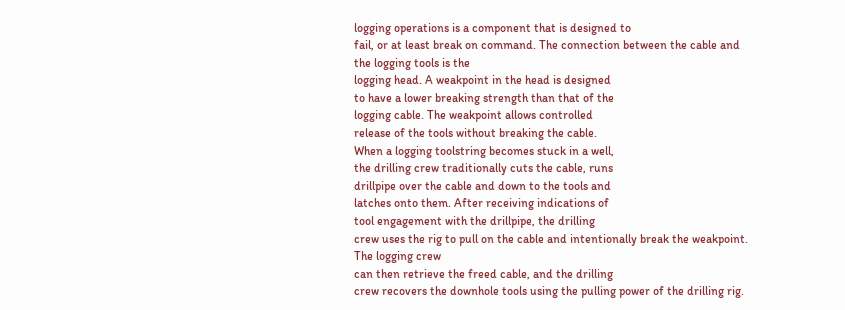logging operations is a component that is designed to
fail, or at least break on command. The connection between the cable and the logging tools is the
logging head. A weakpoint in the head is designed
to have a lower breaking strength than that of the
logging cable. The weakpoint allows controlled
release of the tools without breaking the cable.
When a logging toolstring becomes stuck in a well,
the drilling crew traditionally cuts the cable, runs
drillpipe over the cable and down to the tools and
latches onto them. After receiving indications of
tool engagement with the drillpipe, the drilling
crew uses the rig to pull on the cable and intentionally break the weakpoint. The logging crew
can then retrieve the freed cable, and the drilling
crew recovers the downhole tools using the pulling power of the drilling rig.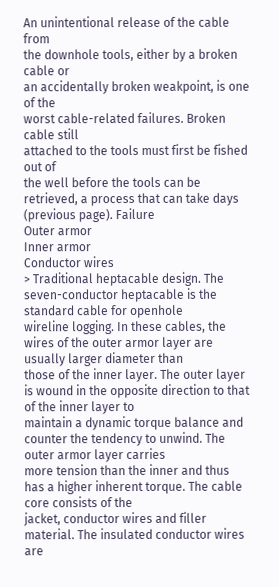An unintentional release of the cable from
the downhole tools, either by a broken cable or
an accidentally broken weakpoint, is one of the
worst cable-related failures. Broken cable still
attached to the tools must first be fished out of
the well before the tools can be retrieved, a process that can take days (previous page). Failure
Outer armor
Inner armor
Conductor wires
> Traditional heptacable design. The seven-conductor heptacable is the standard cable for openhole
wireline logging. In these cables, the wires of the outer armor layer are usually larger diameter than
those of the inner layer. The outer layer is wound in the opposite direction to that of the inner layer to
maintain a dynamic torque balance and counter the tendency to unwind. The outer armor layer carries
more tension than the inner and thus has a higher inherent torque. The cable core consists of the
jacket, conductor wires and filler material. The insulated conductor wires are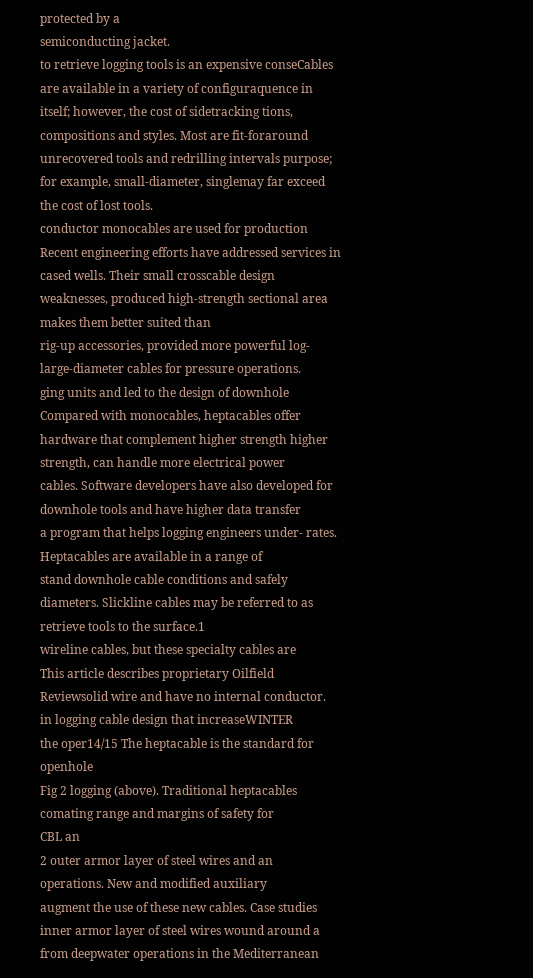protected by a
semiconducting jacket.
to retrieve logging tools is an expensive conseCables are available in a variety of configuraquence in itself; however, the cost of sidetracking tions, compositions and styles. Most are fit-foraround unrecovered tools and redrilling intervals purpose; for example, small-diameter, singlemay far exceed the cost of lost tools.
conductor monocables are used for production
Recent engineering efforts have addressed services in cased wells. Their small crosscable design weaknesses, produced high-strength sectional area makes them better suited than
rig-up accessories, provided more powerful log- large-diameter cables for pressure operations.
ging units and led to the design of downhole Compared with monocables, heptacables offer
hardware that complement higher strength higher strength, can handle more electrical power
cables. Software developers have also developed for downhole tools and have higher data transfer
a program that helps logging engineers under- rates. Heptacables are available in a range of
stand downhole cable conditions and safely diameters. Slickline cables may be referred to as
retrieve tools to the surface.1
wireline cables, but these specialty cables are
This article describes proprietary Oilfield
Reviewsolid wire and have no internal conductor.
in logging cable design that increaseWINTER
the oper14/15 The heptacable is the standard for openhole
Fig 2 logging (above). Traditional heptacables comating range and margins of safety for
CBL an
2 outer armor layer of steel wires and an
operations. New and modified auxiliary
augment the use of these new cables. Case studies inner armor layer of steel wires wound around a
from deepwater operations in the Mediterranean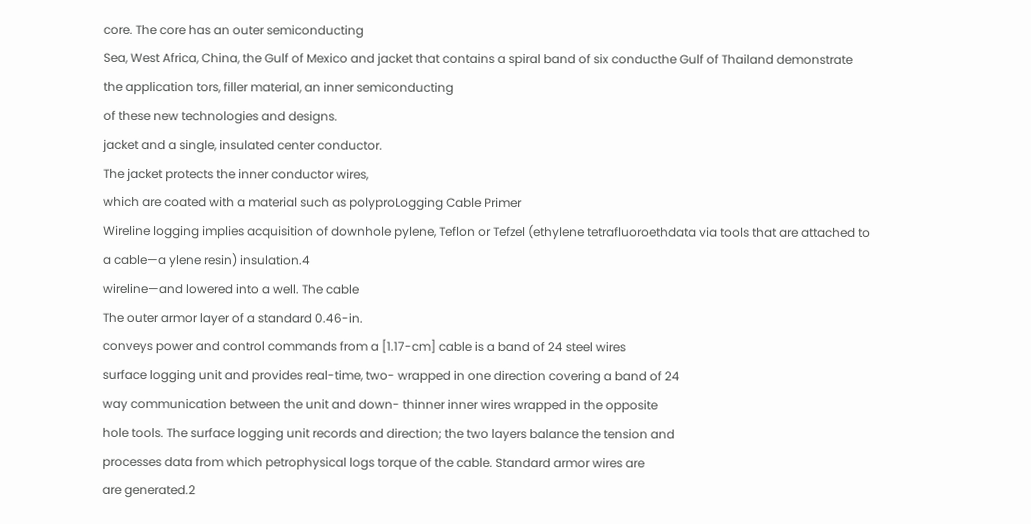core. The core has an outer semiconducting
Sea, West Africa, China, the Gulf of Mexico and jacket that contains a spiral band of six conducthe Gulf of Thailand demonstrate the application tors, filler material, an inner semiconducting
of these new technologies and designs.
jacket and a single, insulated center conductor.
The jacket protects the inner conductor wires,
which are coated with a material such as polyproLogging Cable Primer
Wireline logging implies acquisition of downhole pylene, Teflon or Tefzel (ethylene tetrafluoroethdata via tools that are attached to a cable—a ylene resin) insulation.4
wireline—and lowered into a well. The cable
The outer armor layer of a standard 0.46-in.
conveys power and control commands from a [1.17-cm] cable is a band of 24 steel wires
surface logging unit and provides real-time, two- wrapped in one direction covering a band of 24
way communication between the unit and down- thinner inner wires wrapped in the opposite
hole tools. The surface logging unit records and direction; the two layers balance the tension and
processes data from which petrophysical logs torque of the cable. Standard armor wires are
are generated.2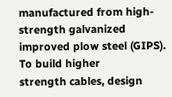manufactured from high-strength galvanized
improved plow steel (GIPS). To build higher
strength cables, design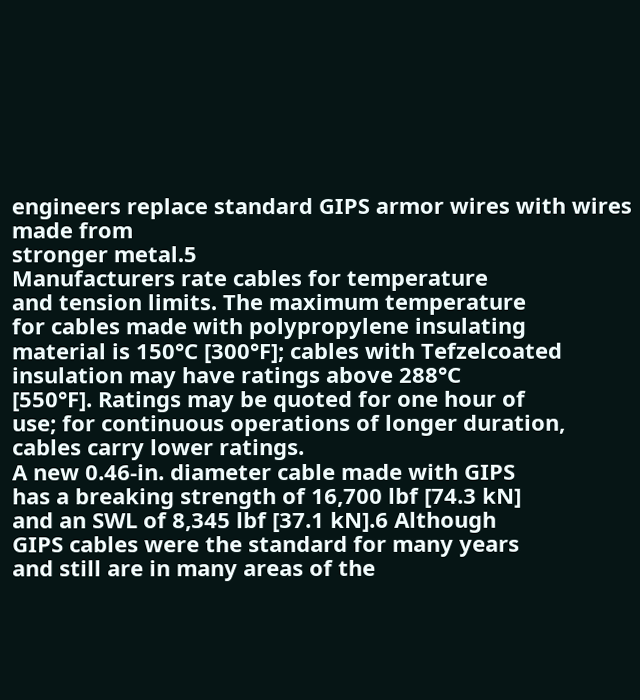engineers replace standard GIPS armor wires with wires made from
stronger metal.5
Manufacturers rate cables for temperature
and tension limits. The maximum temperature
for cables made with polypropylene insulating
material is 150°C [300°F]; cables with Tefzelcoated insulation may have ratings above 288°C
[550°F]. Ratings may be quoted for one hour of
use; for continuous operations of longer duration,
cables carry lower ratings.
A new 0.46-in. diameter cable made with GIPS
has a breaking strength of 16,700 lbf [74.3 kN]
and an SWL of 8,345 lbf [37.1 kN].6 Although
GIPS cables were the standard for many years
and still are in many areas of the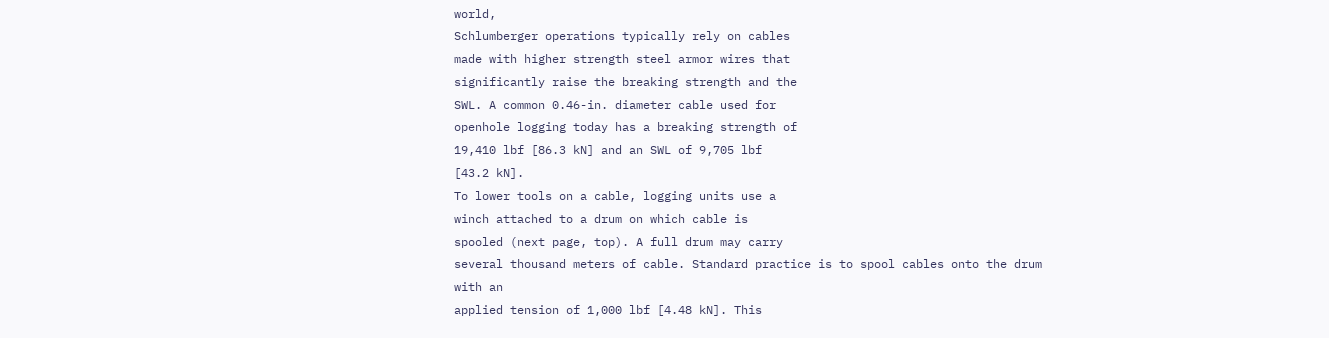world,
Schlumberger operations typically rely on cables
made with higher strength steel armor wires that
significantly raise the breaking strength and the
SWL. A common 0.46-in. diameter cable used for
openhole logging today has a breaking strength of
19,410 lbf [86.3 kN] and an SWL of 9,705 lbf
[43.2 kN].
To lower tools on a cable, logging units use a
winch attached to a drum on which cable is
spooled (next page, top). A full drum may carry
several thousand meters of cable. Standard practice is to spool cables onto the drum with an
applied tension of 1,000 lbf [4.48 kN]. This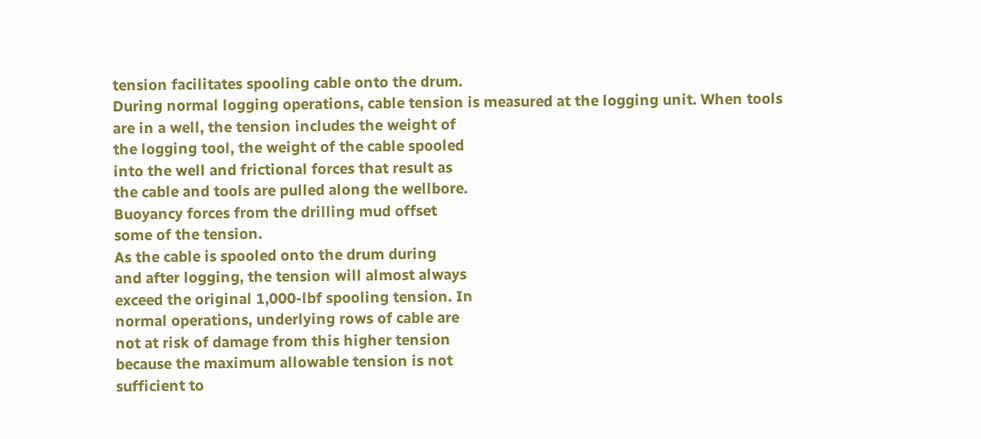tension facilitates spooling cable onto the drum.
During normal logging operations, cable tension is measured at the logging unit. When tools
are in a well, the tension includes the weight of
the logging tool, the weight of the cable spooled
into the well and frictional forces that result as
the cable and tools are pulled along the wellbore.
Buoyancy forces from the drilling mud offset
some of the tension.
As the cable is spooled onto the drum during
and after logging, the tension will almost always
exceed the original 1,000-lbf spooling tension. In
normal operations, underlying rows of cable are
not at risk of damage from this higher tension
because the maximum allowable tension is not
sufficient to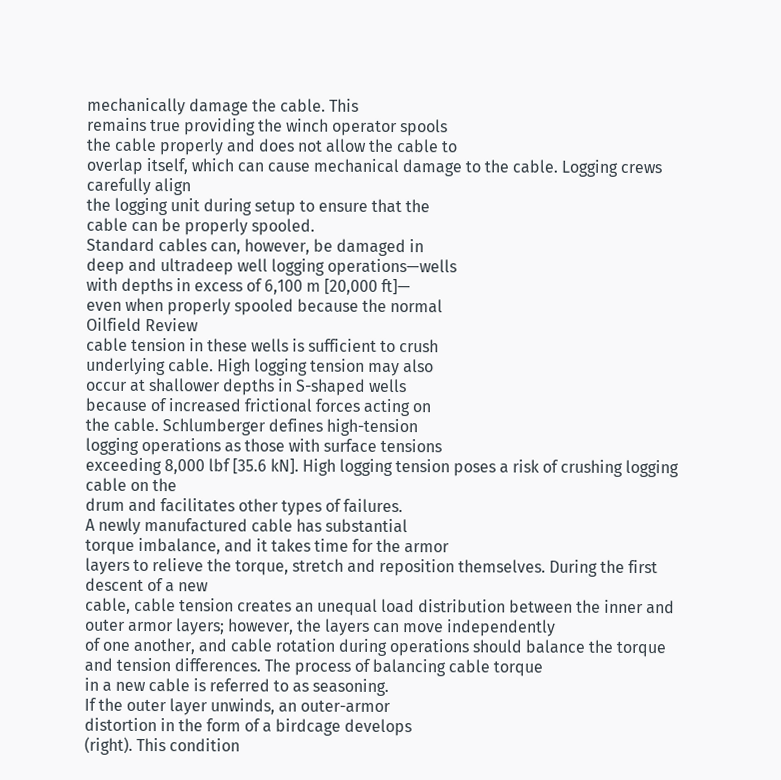mechanically damage the cable. This
remains true providing the winch operator spools
the cable properly and does not allow the cable to
overlap itself, which can cause mechanical damage to the cable. Logging crews carefully align
the logging unit during setup to ensure that the
cable can be properly spooled.
Standard cables can, however, be damaged in
deep and ultradeep well logging operations—wells
with depths in excess of 6,100 m [20,000 ft]—
even when properly spooled because the normal
Oilfield Review
cable tension in these wells is sufficient to crush
underlying cable. High logging tension may also
occur at shallower depths in S-shaped wells
because of increased frictional forces acting on
the cable. Schlumberger defines high-tension
logging operations as those with surface tensions
exceeding 8,000 lbf [35.6 kN]. High logging tension poses a risk of crushing logging cable on the
drum and facilitates other types of failures.
A newly manufactured cable has substantial
torque imbalance, and it takes time for the armor
layers to relieve the torque, stretch and reposition themselves. During the first descent of a new
cable, cable tension creates an unequal load distribution between the inner and outer armor layers; however, the layers can move independently
of one another, and cable rotation during operations should balance the torque and tension differences. The process of balancing cable torque
in a new cable is referred to as seasoning.
If the outer layer unwinds, an outer-armor
distortion in the form of a birdcage develops
(right). This condition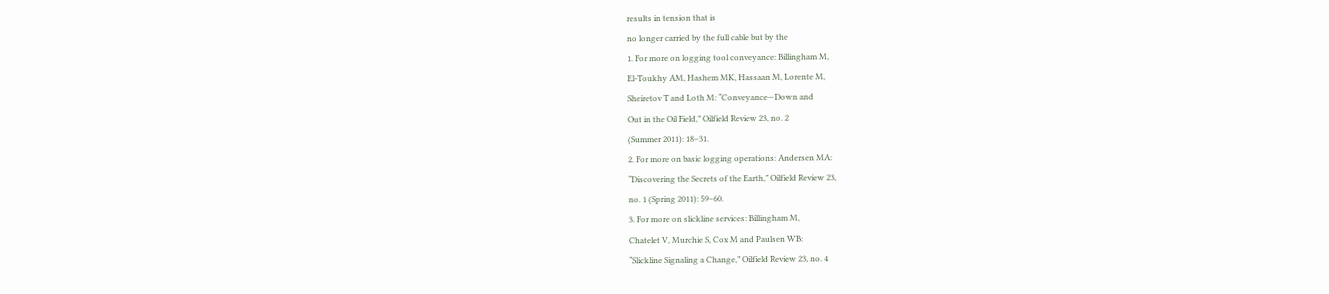results in tension that is
no longer carried by the full cable but by the
1. For more on logging tool conveyance: Billingham M,
El-Toukhy AM, Hashem MK, Hassaan M, Lorente M,
Sheiretov T and Loth M: “Conveyance—Down and
Out in the Oil Field,” Oilfield Review 23, no. 2
(Summer 2011): 18–31.
2. For more on basic logging operations: Andersen MA:
“Discovering the Secrets of the Earth,” Oilfield Review 23,
no. 1 (Spring 2011): 59–60.
3. For more on slickline services: Billingham M,
Chatelet V, Murchie S, Cox M and Paulsen WB:
“Slickline Signaling a Change,” Oilfield Review 23, no. 4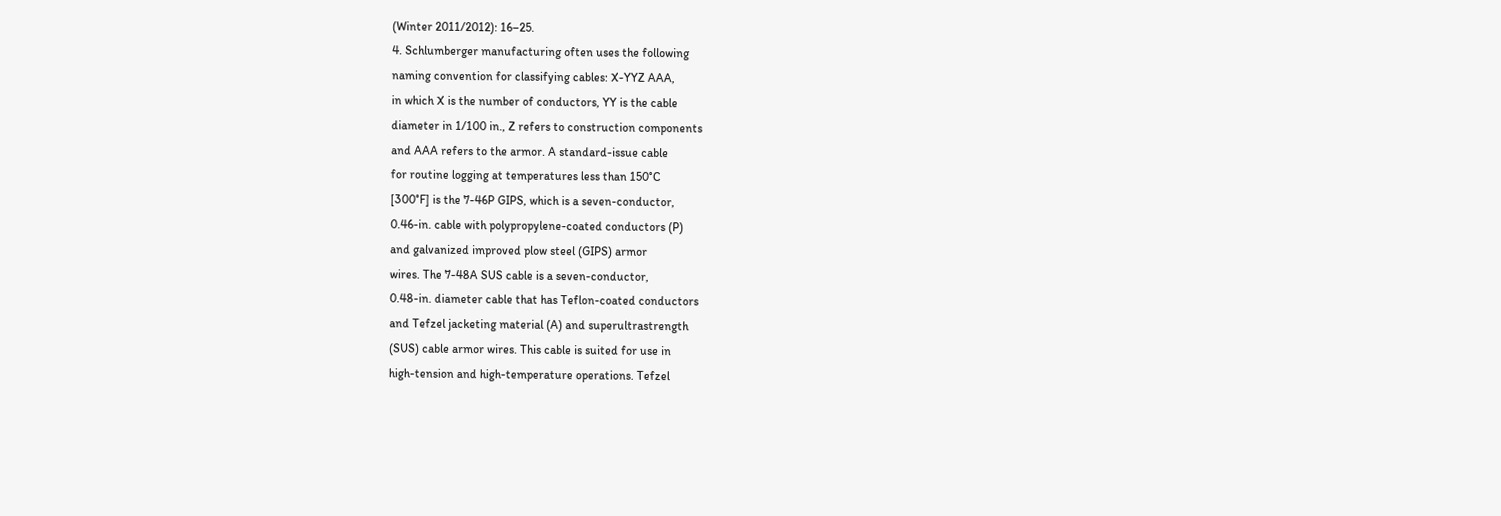(Winter 2011/2012): 16–25.
4. Schlumberger manufacturing often uses the following
naming convention for classifying cables: X-YYZ AAA,
in which X is the number of conductors, YY is the cable
diameter in 1/100 in., Z refers to construction components
and AAA refers to the armor. A standard-issue cable
for routine logging at temperatures less than 150°C
[300°F] is the 7-46P GIPS, which is a seven-conductor,
0.46-in. cable with polypropylene-coated conductors (P)
and galvanized improved plow steel (GIPS) armor
wires. The 7-48A SUS cable is a seven-conductor,
0.48-in. diameter cable that has Teflon-coated conductors
and Tefzel jacketing material (A) and superultrastrength
(SUS) cable armor wires. This cable is suited for use in
high-tension and high-temperature operations. Tefzel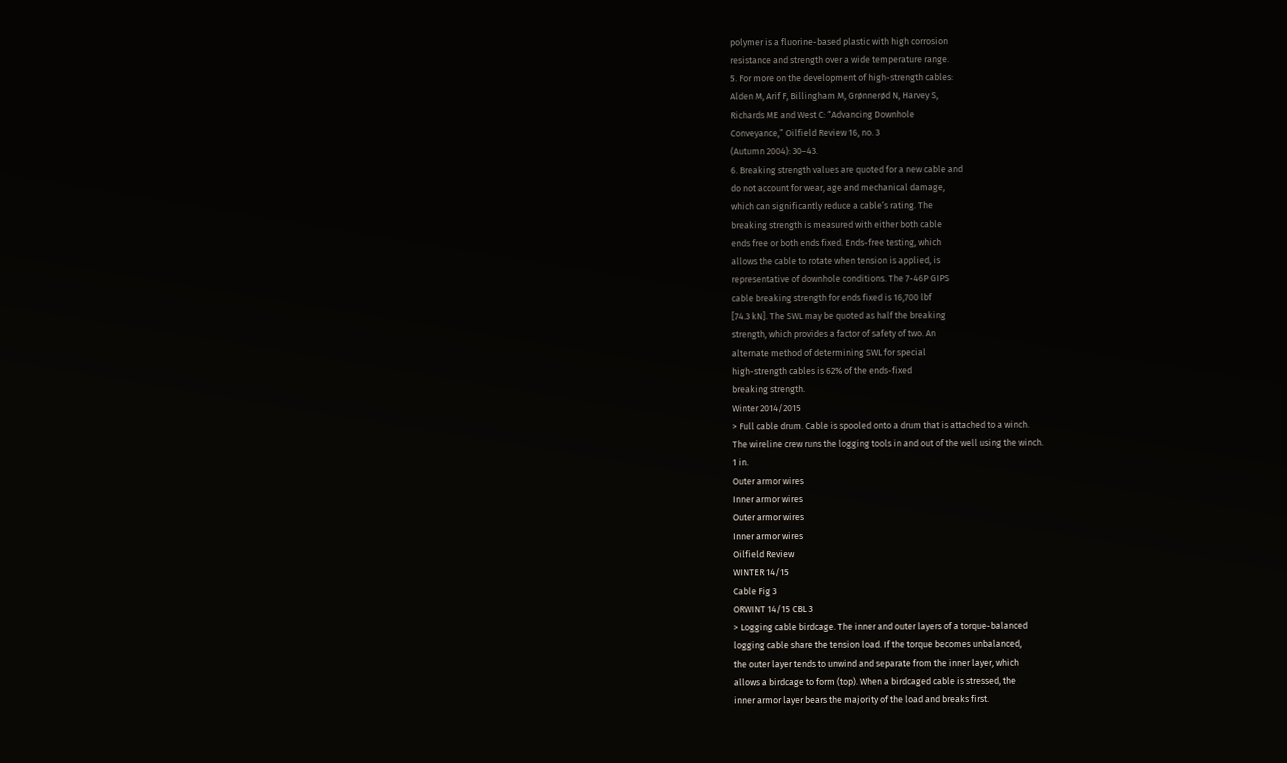polymer is a fluorine-based plastic with high corrosion
resistance and strength over a wide temperature range.
5. For more on the development of high-strength cables:
Alden M, Arif F, Billingham M, Grønnerød N, Harvey S,
Richards ME and West C: “Advancing Downhole
Conveyance,” Oilfield Review 16, no. 3
(Autumn 2004): 30–43.
6. Breaking strength values are quoted for a new cable and
do not account for wear, age and mechanical damage,
which can significantly reduce a cable’s rating. The
breaking strength is measured with either both cable
ends free or both ends fixed. Ends-free testing, which
allows the cable to rotate when tension is applied, is
representative of downhole conditions. The 7-46P GIPS
cable breaking strength for ends fixed is 16,700 lbf
[74.3 kN]. The SWL may be quoted as half the breaking
strength, which provides a factor of safety of two. An
alternate method of determining SWL for special
high-strength cables is 62% of the ends-fixed
breaking strength.
Winter 2014/2015
> Full cable drum. Cable is spooled onto a drum that is attached to a winch.
The wireline crew runs the logging tools in and out of the well using the winch.
1 in.
Outer armor wires
Inner armor wires
Outer armor wires
Inner armor wires
Oilfield Review
WINTER 14/15
Cable Fig 3
ORWINT 14/15 CBL 3
> Logging cable birdcage. The inner and outer layers of a torque-balanced
logging cable share the tension load. If the torque becomes unbalanced,
the outer layer tends to unwind and separate from the inner layer, which
allows a birdcage to form (top). When a birdcaged cable is stressed, the
inner armor layer bears the majority of the load and breaks first.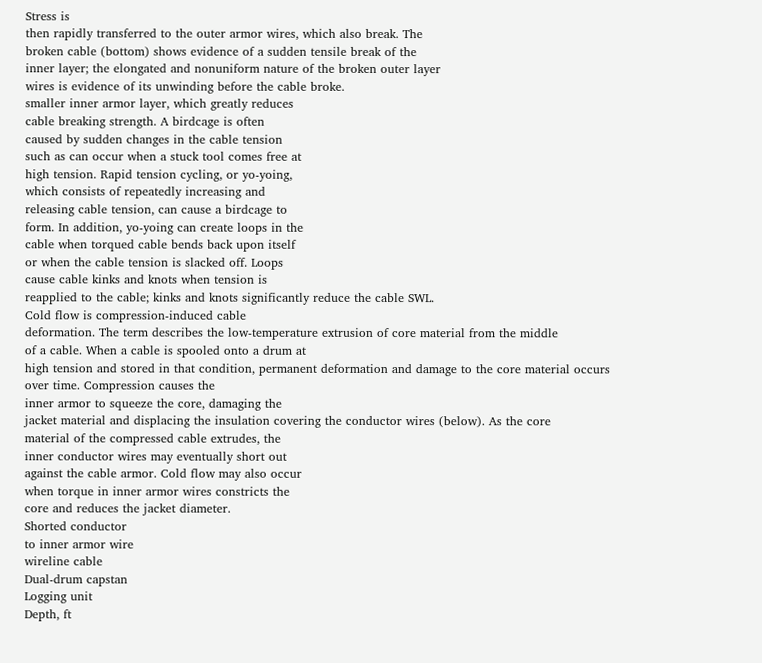Stress is
then rapidly transferred to the outer armor wires, which also break. The
broken cable (bottom) shows evidence of a sudden tensile break of the
inner layer; the elongated and nonuniform nature of the broken outer layer
wires is evidence of its unwinding before the cable broke.
smaller inner armor layer, which greatly reduces
cable breaking strength. A birdcage is often
caused by sudden changes in the cable tension
such as can occur when a stuck tool comes free at
high tension. Rapid tension cycling, or yo-yoing,
which consists of repeatedly increasing and
releasing cable tension, can cause a birdcage to
form. In addition, yo-yoing can create loops in the
cable when torqued cable bends back upon itself
or when the cable tension is slacked off. Loops
cause cable kinks and knots when tension is
reapplied to the cable; kinks and knots significantly reduce the cable SWL.
Cold flow is compression-induced cable
deformation. The term describes the low-temperature extrusion of core material from the middle
of a cable. When a cable is spooled onto a drum at
high tension and stored in that condition, permanent deformation and damage to the core material occurs over time. Compression causes the
inner armor to squeeze the core, damaging the
jacket material and displacing the insulation covering the conductor wires (below). As the core
material of the compressed cable extrudes, the
inner conductor wires may eventually short out
against the cable armor. Cold flow may also occur
when torque in inner armor wires constricts the
core and reduces the jacket diameter.
Shorted conductor
to inner armor wire
wireline cable
Dual-drum capstan
Logging unit
Depth, ft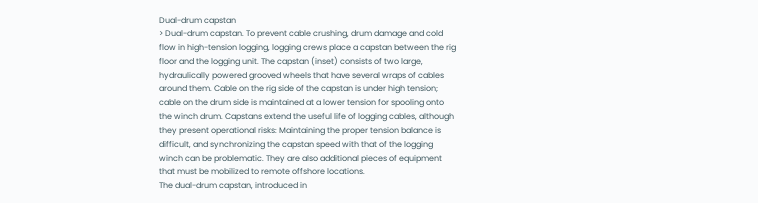Dual-drum capstan
> Dual-drum capstan. To prevent cable crushing, drum damage and cold
flow in high-tension logging, logging crews place a capstan between the rig
floor and the logging unit. The capstan (inset) consists of two large,
hydraulically powered grooved wheels that have several wraps of cables
around them. Cable on the rig side of the capstan is under high tension;
cable on the drum side is maintained at a lower tension for spooling onto
the winch drum. Capstans extend the useful life of logging cables, although
they present operational risks: Maintaining the proper tension balance is
difficult, and synchronizing the capstan speed with that of the logging
winch can be problematic. They are also additional pieces of equipment
that must be mobilized to remote offshore locations.
The dual-drum capstan, introduced in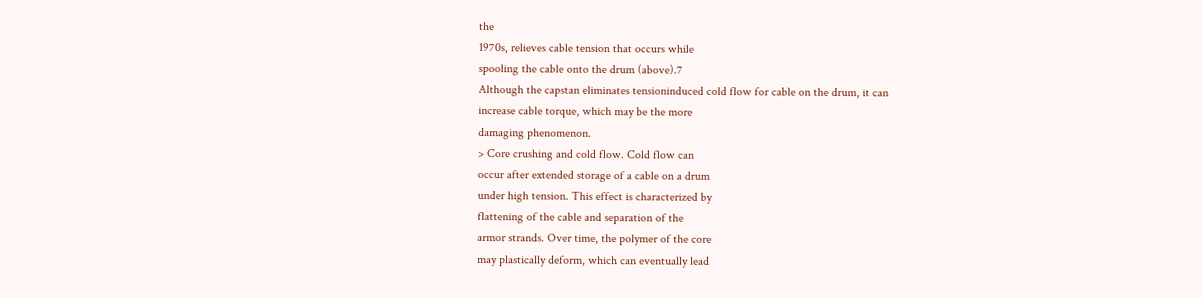the
1970s, relieves cable tension that occurs while
spooling the cable onto the drum (above).7
Although the capstan eliminates tensioninduced cold flow for cable on the drum, it can
increase cable torque, which may be the more
damaging phenomenon.
> Core crushing and cold flow. Cold flow can
occur after extended storage of a cable on a drum
under high tension. This effect is characterized by
flattening of the cable and separation of the
armor strands. Over time, the polymer of the core
may plastically deform, which can eventually lead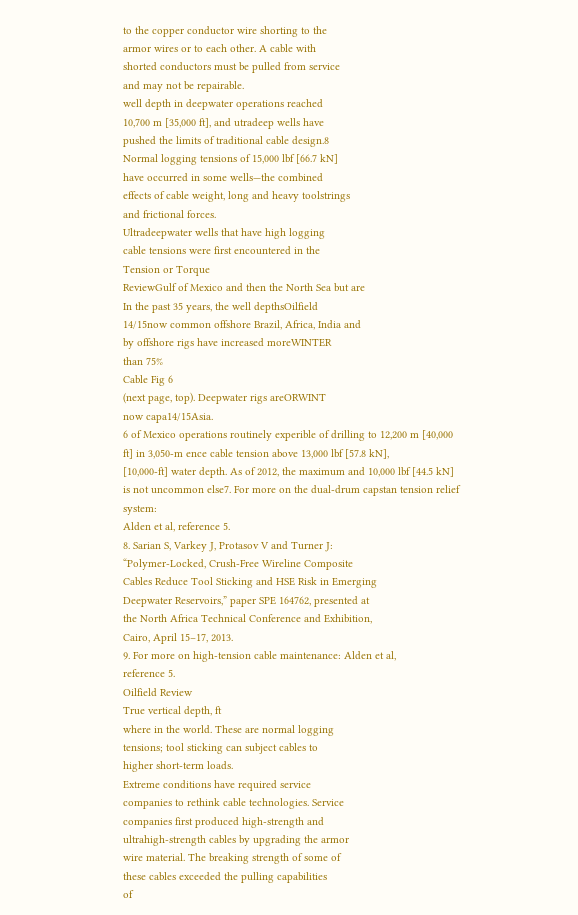to the copper conductor wire shorting to the
armor wires or to each other. A cable with
shorted conductors must be pulled from service
and may not be repairable.
well depth in deepwater operations reached
10,700 m [35,000 ft], and utradeep wells have
pushed the limits of traditional cable design.8
Normal logging tensions of 15,000 lbf [66.7 kN]
have occurred in some wells—the combined
effects of cable weight, long and heavy toolstrings
and frictional forces.
Ultradeepwater wells that have high logging
cable tensions were first encountered in the
Tension or Torque
ReviewGulf of Mexico and then the North Sea but are
In the past 35 years, the well depthsOilfield
14/15now common offshore Brazil, Africa, India and
by offshore rigs have increased moreWINTER
than 75%
Cable Fig 6
(next page, top). Deepwater rigs areORWINT
now capa14/15Asia.
6 of Mexico operations routinely experible of drilling to 12,200 m [40,000 ft] in 3,050-m ence cable tension above 13,000 lbf [57.8 kN],
[10,000-ft] water depth. As of 2012, the maximum and 10,000 lbf [44.5 kN] is not uncommon else7. For more on the dual-drum capstan tension relief system:
Alden et al, reference 5.
8. Sarian S, Varkey J, Protasov V and Turner J:
“Polymer-Locked, Crush-Free Wireline Composite
Cables Reduce Tool Sticking and HSE Risk in Emerging
Deepwater Reservoirs,” paper SPE 164762, presented at
the North Africa Technical Conference and Exhibition,
Cairo, April 15–17, 2013.
9. For more on high-tension cable maintenance: Alden et al,
reference 5.
Oilfield Review
True vertical depth, ft
where in the world. These are normal logging
tensions; tool sticking can subject cables to
higher short-term loads.
Extreme conditions have required service
companies to rethink cable technologies. Service
companies first produced high-strength and
ultrahigh-strength cables by upgrading the armor
wire material. The breaking strength of some of
these cables exceeded the pulling capabilities
of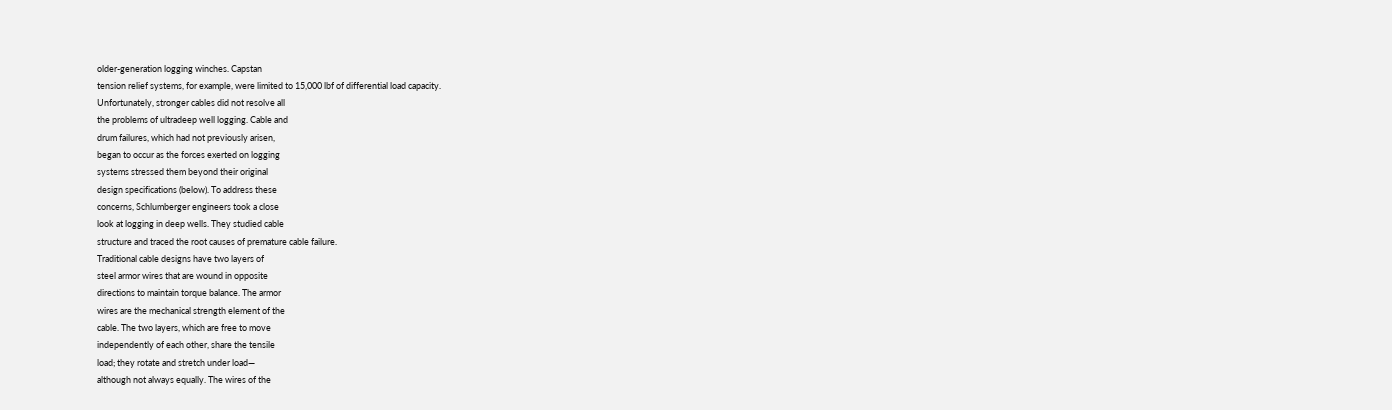older-generation logging winches. Capstan
tension relief systems, for example, were limited to 15,000 lbf of differential load capacity.
Unfortunately, stronger cables did not resolve all
the problems of ultradeep well logging. Cable and
drum failures, which had not previously arisen,
began to occur as the forces exerted on logging
systems stressed them beyond their original
design specifications (below). To address these
concerns, Schlumberger engineers took a close
look at logging in deep wells. They studied cable
structure and traced the root causes of premature cable failure.
Traditional cable designs have two layers of
steel armor wires that are wound in opposite
directions to maintain torque balance. The armor
wires are the mechanical strength element of the
cable. The two layers, which are free to move
independently of each other, share the tensile
load; they rotate and stretch under load—
although not always equally. The wires of the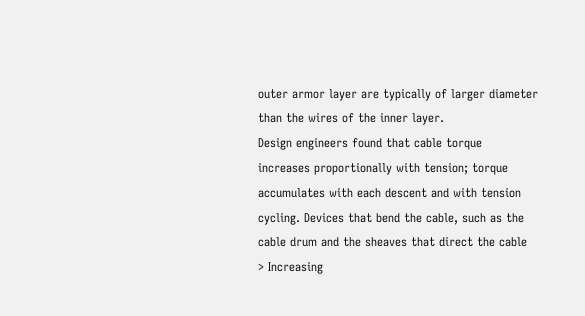outer armor layer are typically of larger diameter
than the wires of the inner layer.
Design engineers found that cable torque
increases proportionally with tension; torque
accumulates with each descent and with tension
cycling. Devices that bend the cable, such as the
cable drum and the sheaves that direct the cable
> Increasing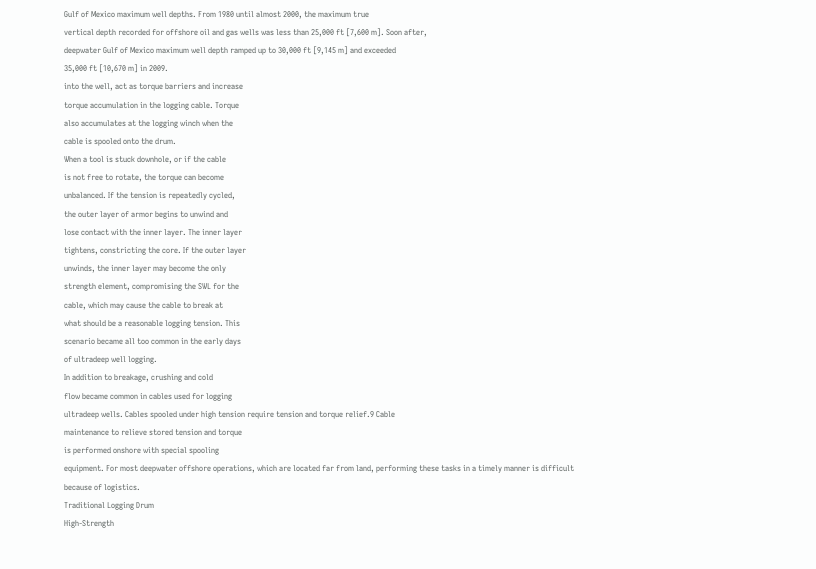Gulf of Mexico maximum well depths. From 1980 until almost 2000, the maximum true
vertical depth recorded for offshore oil and gas wells was less than 25,000 ft [7,600 m]. Soon after,
deepwater Gulf of Mexico maximum well depth ramped up to 30,000 ft [9,145 m] and exceeded
35,000 ft [10,670 m] in 2009.
into the well, act as torque barriers and increase
torque accumulation in the logging cable. Torque
also accumulates at the logging winch when the
cable is spooled onto the drum.
When a tool is stuck downhole, or if the cable
is not free to rotate, the torque can become
unbalanced. If the tension is repeatedly cycled,
the outer layer of armor begins to unwind and
lose contact with the inner layer. The inner layer
tightens, constricting the core. If the outer layer
unwinds, the inner layer may become the only
strength element, compromising the SWL for the
cable, which may cause the cable to break at
what should be a reasonable logging tension. This
scenario became all too common in the early days
of ultradeep well logging.
In addition to breakage, crushing and cold
flow became common in cables used for logging
ultradeep wells. Cables spooled under high tension require tension and torque relief.9 Cable
maintenance to relieve stored tension and torque
is performed onshore with special spooling
equipment. For most deepwater offshore operations, which are located far from land, performing these tasks in a timely manner is difficult
because of logistics.
Traditional Logging Drum
High-Strength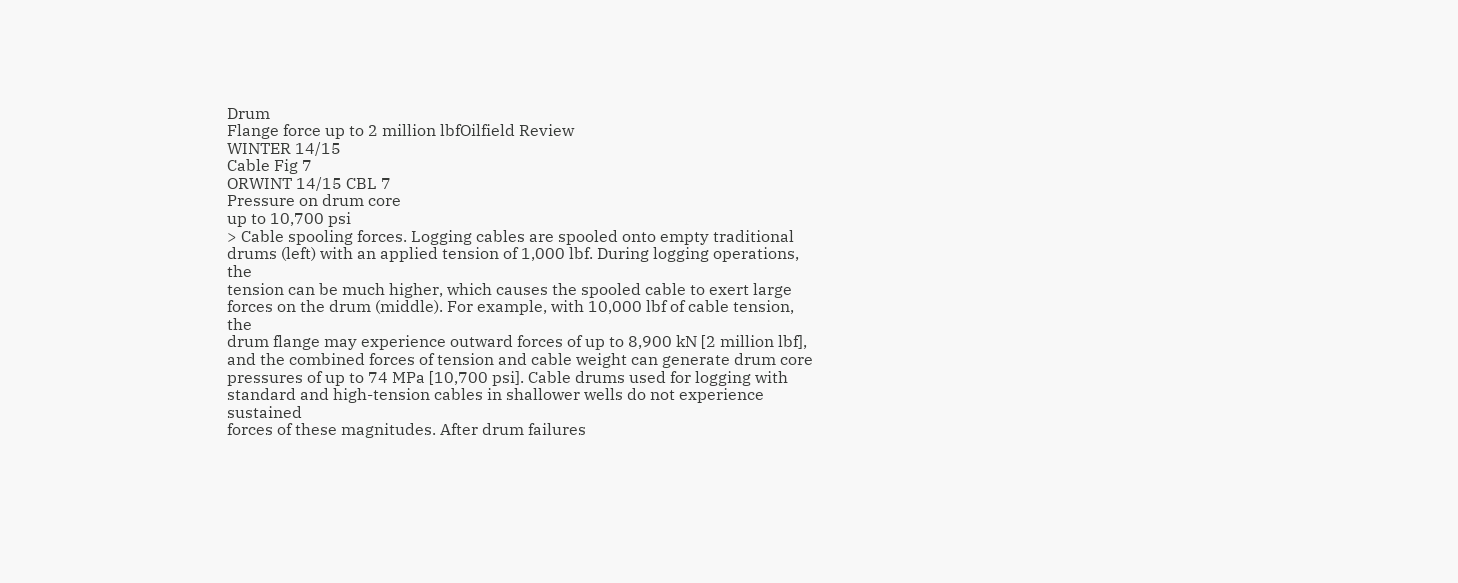Drum
Flange force up to 2 million lbfOilfield Review
WINTER 14/15
Cable Fig 7
ORWINT 14/15 CBL 7
Pressure on drum core
up to 10,700 psi
> Cable spooling forces. Logging cables are spooled onto empty traditional drums (left) with an applied tension of 1,000 lbf. During logging operations, the
tension can be much higher, which causes the spooled cable to exert large forces on the drum (middle). For example, with 10,000 lbf of cable tension, the
drum flange may experience outward forces of up to 8,900 kN [2 million lbf], and the combined forces of tension and cable weight can generate drum core
pressures of up to 74 MPa [10,700 psi]. Cable drums used for logging with standard and high-tension cables in shallower wells do not experience sustained
forces of these magnitudes. After drum failures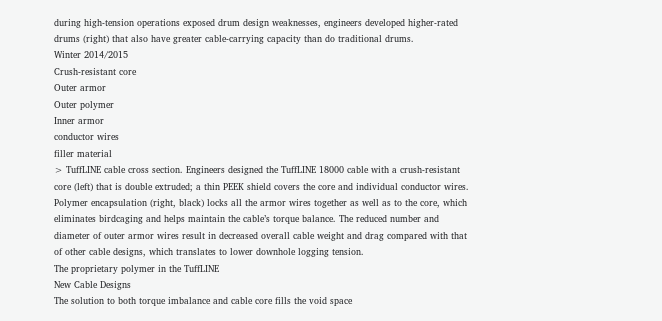during high-tension operations exposed drum design weaknesses, engineers developed higher-rated
drums (right) that also have greater cable-carrying capacity than do traditional drums.
Winter 2014/2015
Crush-resistant core
Outer armor
Outer polymer
Inner armor
conductor wires
filler material
> TuffLINE cable cross section. Engineers designed the TuffLINE 18000 cable with a crush-resistant
core (left) that is double extruded; a thin PEEK shield covers the core and individual conductor wires.
Polymer encapsulation (right, black) locks all the armor wires together as well as to the core, which
eliminates birdcaging and helps maintain the cable’s torque balance. The reduced number and
diameter of outer armor wires result in decreased overall cable weight and drag compared with that
of other cable designs, which translates to lower downhole logging tension.
The proprietary polymer in the TuffLINE
New Cable Designs
The solution to both torque imbalance and cable core fills the void space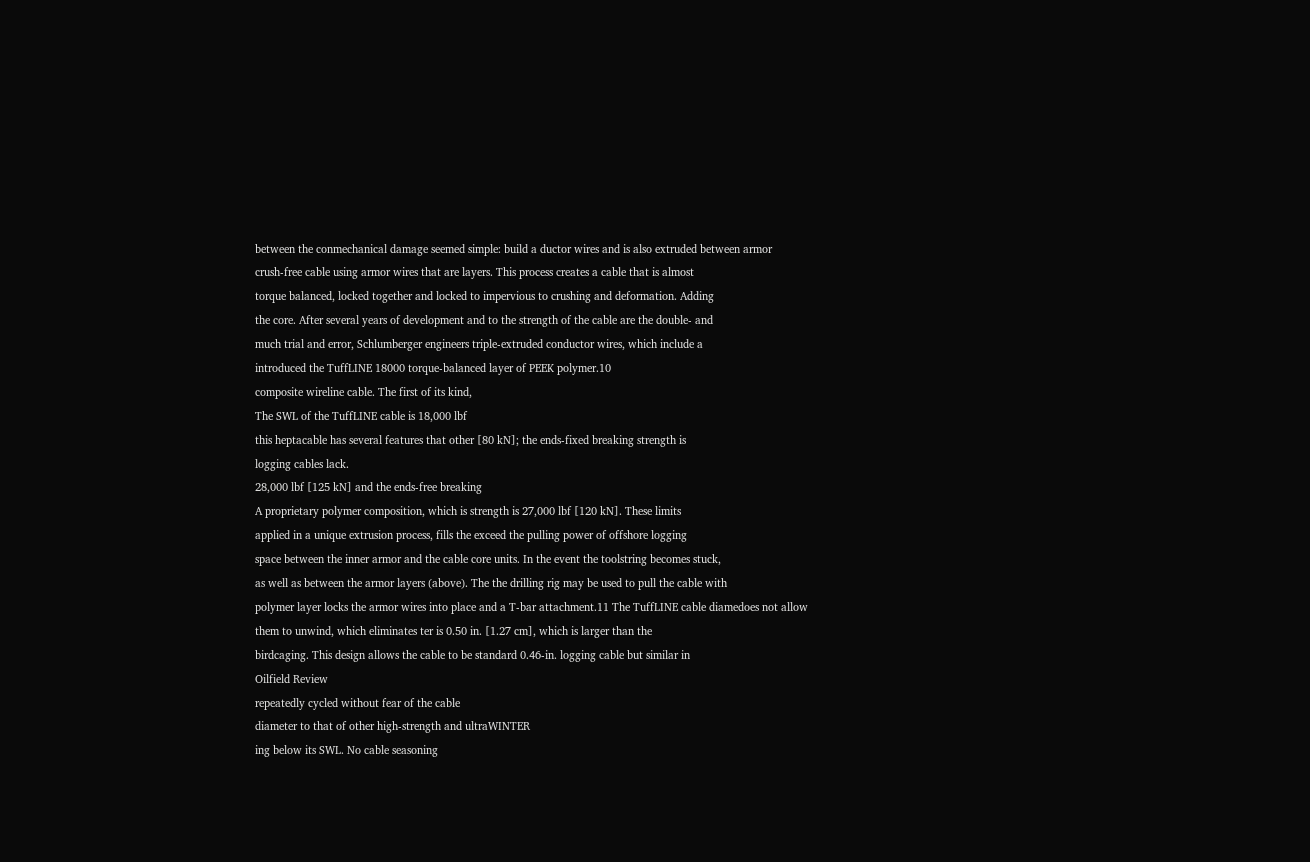between the conmechanical damage seemed simple: build a ductor wires and is also extruded between armor
crush-free cable using armor wires that are layers. This process creates a cable that is almost
torque balanced, locked together and locked to impervious to crushing and deformation. Adding
the core. After several years of development and to the strength of the cable are the double- and
much trial and error, Schlumberger engineers triple-extruded conductor wires, which include a
introduced the TuffLINE 18000 torque-balanced layer of PEEK polymer.10
composite wireline cable. The first of its kind,
The SWL of the TuffLINE cable is 18,000 lbf
this heptacable has several features that other [80 kN]; the ends-fixed breaking strength is
logging cables lack.
28,000 lbf [125 kN] and the ends-free breaking
A proprietary polymer composition, which is strength is 27,000 lbf [120 kN]. These limits
applied in a unique extrusion process, fills the exceed the pulling power of offshore logging
space between the inner armor and the cable core units. In the event the toolstring becomes stuck,
as well as between the armor layers (above). The the drilling rig may be used to pull the cable with
polymer layer locks the armor wires into place and a T-bar attachment.11 The TuffLINE cable diamedoes not allow them to unwind, which eliminates ter is 0.50 in. [1.27 cm], which is larger than the
birdcaging. This design allows the cable to be standard 0.46-in. logging cable but similar in
Oilfield Review
repeatedly cycled without fear of the cable
diameter to that of other high-strength and ultraWINTER
ing below its SWL. No cable seasoning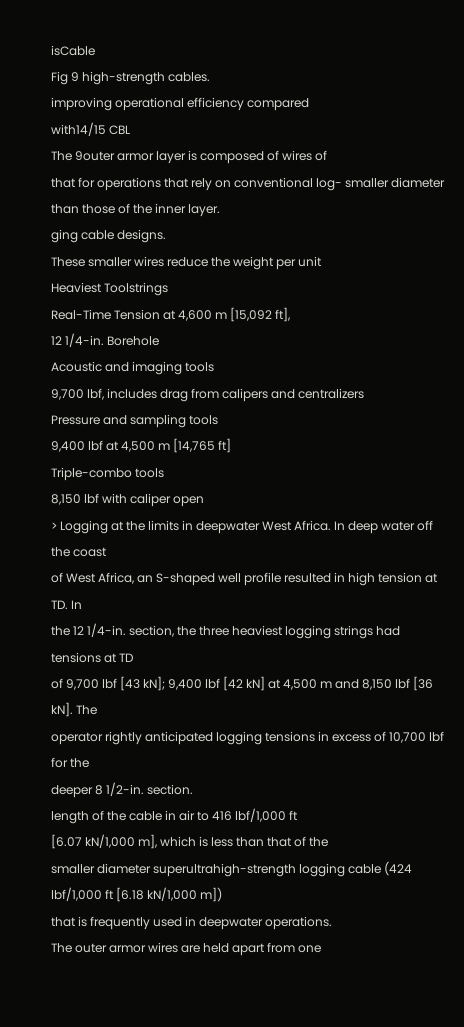isCable
Fig 9 high-strength cables.
improving operational efficiency compared
with14/15 CBL
The 9outer armor layer is composed of wires of
that for operations that rely on conventional log- smaller diameter than those of the inner layer.
ging cable designs.
These smaller wires reduce the weight per unit
Heaviest Toolstrings
Real-Time Tension at 4,600 m [15,092 ft],
12 1/4-in. Borehole
Acoustic and imaging tools
9,700 lbf, includes drag from calipers and centralizers
Pressure and sampling tools
9,400 lbf at 4,500 m [14,765 ft]
Triple-combo tools
8,150 lbf with caliper open
> Logging at the limits in deepwater West Africa. In deep water off the coast
of West Africa, an S-shaped well profile resulted in high tension at TD. In
the 12 1/4-in. section, the three heaviest logging strings had tensions at TD
of 9,700 lbf [43 kN]; 9,400 lbf [42 kN] at 4,500 m and 8,150 lbf [36 kN]. The
operator rightly anticipated logging tensions in excess of 10,700 lbf for the
deeper 8 1/2-in. section.
length of the cable in air to 416 lbf/1,000 ft
[6.07 kN/1,000 m], which is less than that of the
smaller diameter superultrahigh-strength logging cable (424 lbf/1,000 ft [6.18 kN/1,000 m])
that is frequently used in deepwater operations.
The outer armor wires are held apart from one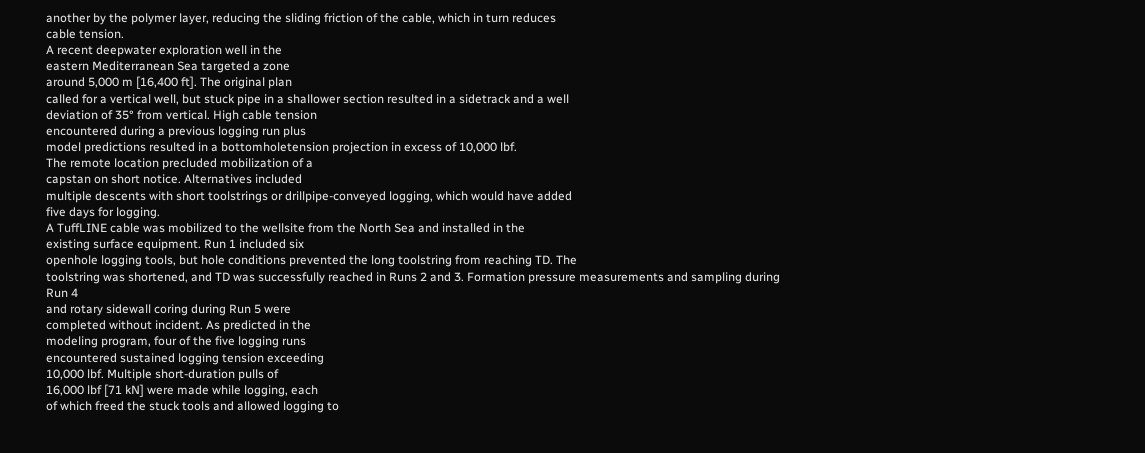another by the polymer layer, reducing the sliding friction of the cable, which in turn reduces
cable tension.
A recent deepwater exploration well in the
eastern Mediterranean Sea targeted a zone
around 5,000 m [16,400 ft]. The original plan
called for a vertical well, but stuck pipe in a shallower section resulted in a sidetrack and a well
deviation of 35° from vertical. High cable tension
encountered during a previous logging run plus
model predictions resulted in a bottomholetension projection in excess of 10,000 lbf.
The remote location precluded mobilization of a
capstan on short notice. Alternatives included
multiple descents with short toolstrings or drillpipe-conveyed logging, which would have added
five days for logging.
A TuffLINE cable was mobilized to the wellsite from the North Sea and installed in the
existing surface equipment. Run 1 included six
openhole logging tools, but hole conditions prevented the long toolstring from reaching TD. The
toolstring was shortened, and TD was successfully reached in Runs 2 and 3. Formation pressure measurements and sampling during Run 4
and rotary sidewall coring during Run 5 were
completed without incident. As predicted in the
modeling program, four of the five logging runs
encountered sustained logging tension exceeding
10,000 lbf. Multiple short-duration pulls of
16,000 lbf [71 kN] were made while logging, each
of which freed the stuck tools and allowed logging to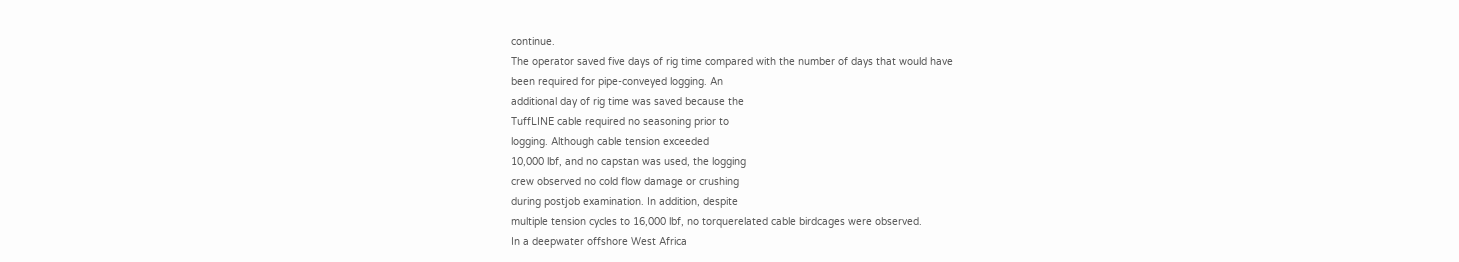continue.
The operator saved five days of rig time compared with the number of days that would have
been required for pipe-conveyed logging. An
additional day of rig time was saved because the
TuffLINE cable required no seasoning prior to
logging. Although cable tension exceeded
10,000 lbf, and no capstan was used, the logging
crew observed no cold flow damage or crushing
during postjob examination. In addition, despite
multiple tension cycles to 16,000 lbf, no torquerelated cable birdcages were observed.
In a deepwater offshore West Africa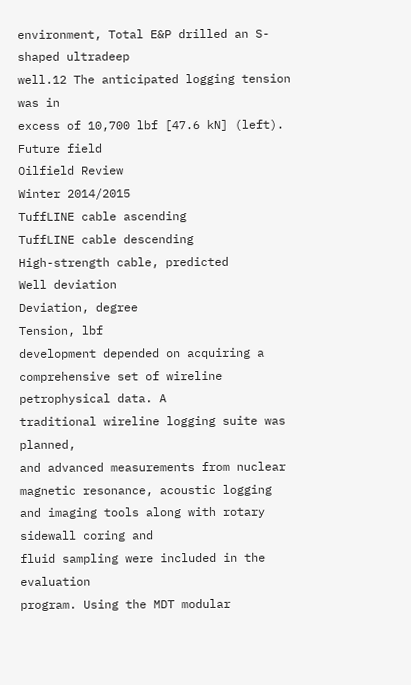environment, Total E&P drilled an S-shaped ultradeep
well.12 The anticipated logging tension was in
excess of 10,700 lbf [47.6 kN] (left). Future field
Oilfield Review
Winter 2014/2015
TuffLINE cable ascending
TuffLINE cable descending
High-strength cable, predicted
Well deviation
Deviation, degree
Tension, lbf
development depended on acquiring a comprehensive set of wireline petrophysical data. A
traditional wireline logging suite was planned,
and advanced measurements from nuclear
magnetic resonance, acoustic logging and imaging tools along with rotary sidewall coring and
fluid sampling were included in the evaluation
program. Using the MDT modular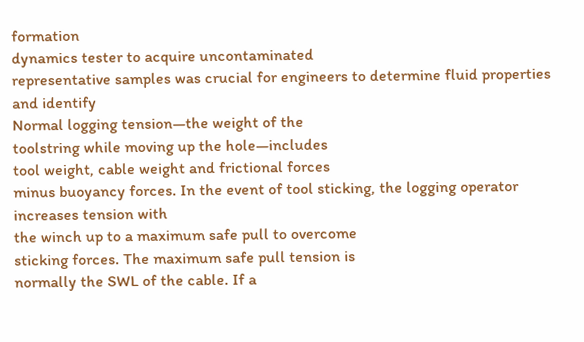formation
dynamics tester to acquire uncontaminated
representative samples was crucial for engineers to determine fluid properties and identify
Normal logging tension—the weight of the
toolstring while moving up the hole—includes
tool weight, cable weight and frictional forces
minus buoyancy forces. In the event of tool sticking, the logging operator increases tension with
the winch up to a maximum safe pull to overcome
sticking forces. The maximum safe pull tension is
normally the SWL of the cable. If a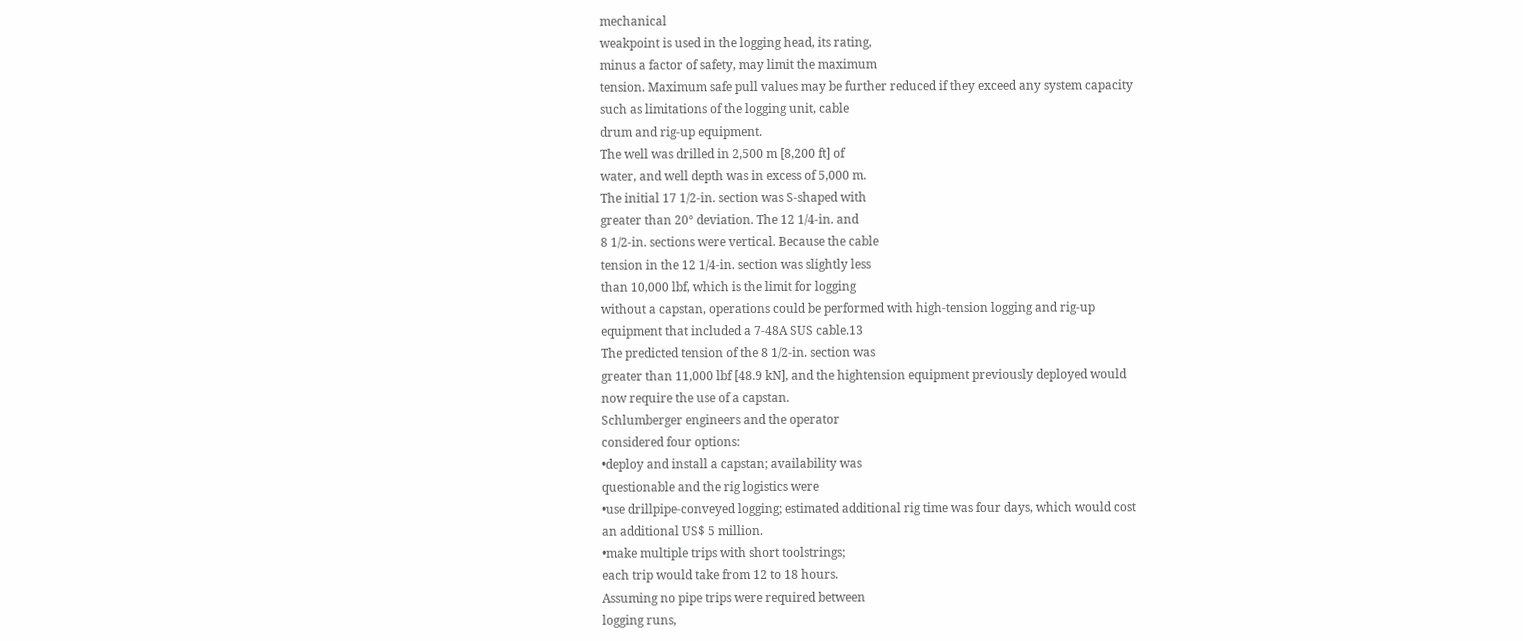mechanical
weakpoint is used in the logging head, its rating,
minus a factor of safety, may limit the maximum
tension. Maximum safe pull values may be further reduced if they exceed any system capacity
such as limitations of the logging unit, cable
drum and rig-up equipment.
The well was drilled in 2,500 m [8,200 ft] of
water, and well depth was in excess of 5,000 m.
The initial 17 1/2-in. section was S-shaped with
greater than 20° deviation. The 12 1/4-in. and
8 1/2-in. sections were vertical. Because the cable
tension in the 12 1/4-in. section was slightly less
than 10,000 lbf, which is the limit for logging
without a capstan, operations could be performed with high-tension logging and rig-up
equipment that included a 7-48A SUS cable.13
The predicted tension of the 8 1/2-in. section was
greater than 11,000 lbf [48.9 kN], and the hightension equipment previously deployed would
now require the use of a capstan.
Schlumberger engineers and the operator
considered four options:
•deploy and install a capstan; availability was
questionable and the rig logistics were
•use drillpipe-conveyed logging; estimated additional rig time was four days, which would cost
an additional US$ 5 million.
•make multiple trips with short toolstrings;
each trip would take from 12 to 18 hours.
Assuming no pipe trips were required between
logging runs,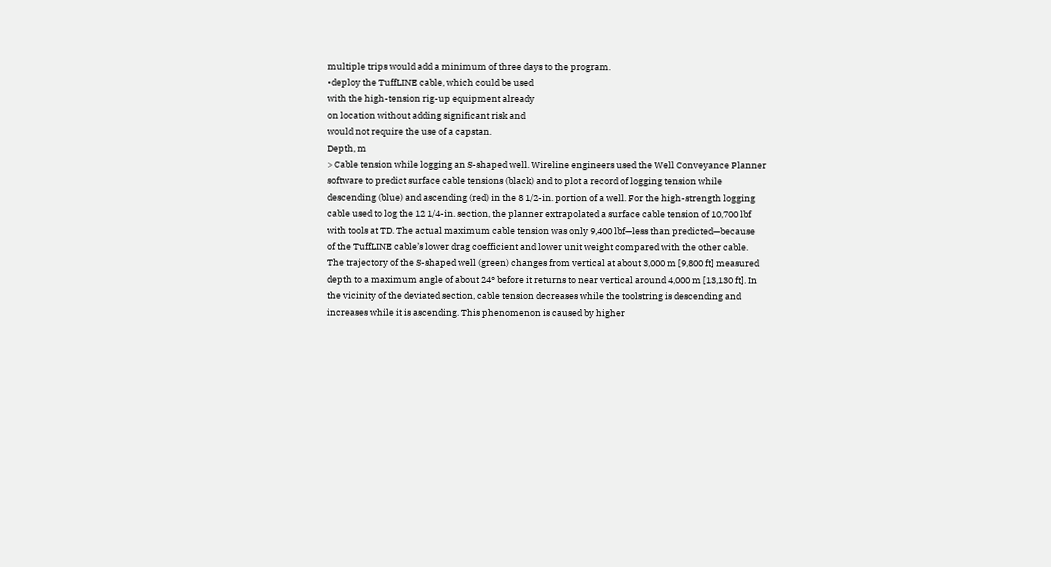multiple trips would add a minimum of three days to the program.
•deploy the TuffLINE cable, which could be used
with the high-tension rig-up equipment already
on location without adding significant risk and
would not require the use of a capstan.
Depth, m
> Cable tension while logging an S-shaped well. Wireline engineers used the Well Conveyance Planner
software to predict surface cable tensions (black) and to plot a record of logging tension while
descending (blue) and ascending (red) in the 8 1/2-in. portion of a well. For the high-strength logging
cable used to log the 12 1/4-in. section, the planner extrapolated a surface cable tension of 10,700 lbf
with tools at TD. The actual maximum cable tension was only 9,400 lbf—less than predicted—because
of the TuffLINE cable’s lower drag coefficient and lower unit weight compared with the other cable.
The trajectory of the S-shaped well (green) changes from vertical at about 3,000 m [9,800 ft] measured
depth to a maximum angle of about 24° before it returns to near vertical around 4,000 m [13,130 ft]. In
the vicinity of the deviated section, cable tension decreases while the toolstring is descending and
increases while it is ascending. This phenomenon is caused by higher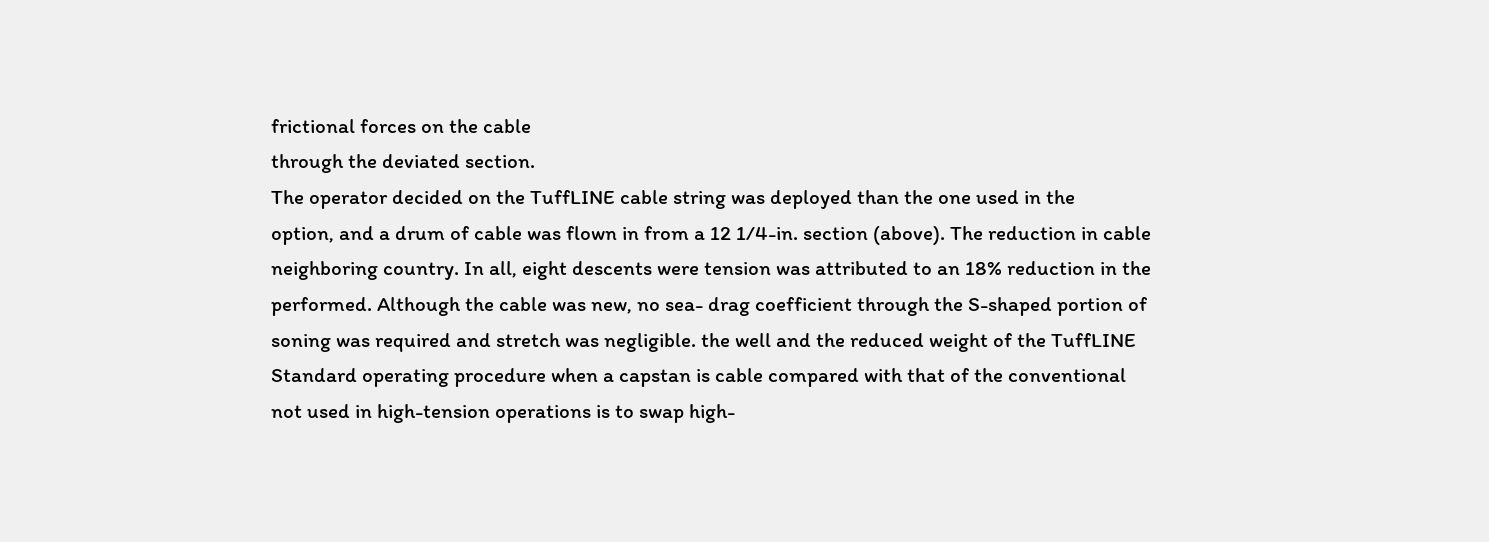frictional forces on the cable
through the deviated section.
The operator decided on the TuffLINE cable string was deployed than the one used in the
option, and a drum of cable was flown in from a 12 1/4-in. section (above). The reduction in cable
neighboring country. In all, eight descents were tension was attributed to an 18% reduction in the
performed. Although the cable was new, no sea- drag coefficient through the S-shaped portion of
soning was required and stretch was negligible. the well and the reduced weight of the TuffLINE
Standard operating procedure when a capstan is cable compared with that of the conventional
not used in high-tension operations is to swap high-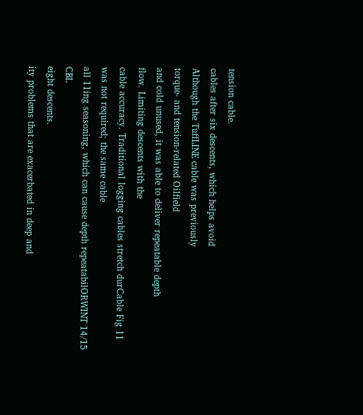tension cable.
cables after six descents, which helps avoid
Although the TuffLINE cable was previously
torque- and tension-related Oilfield
and cold unused, it was able to deliver repeatable depth
flow. Limiting descents with the
cable accuracy. Traditional logging cables stretch durCable Fig 11
was not required; the same cable
all 11ing seasoning, which can cause depth repeatabilORWINT 14/15 CBL
eight descents.
ity problems that are exacerbated in deep and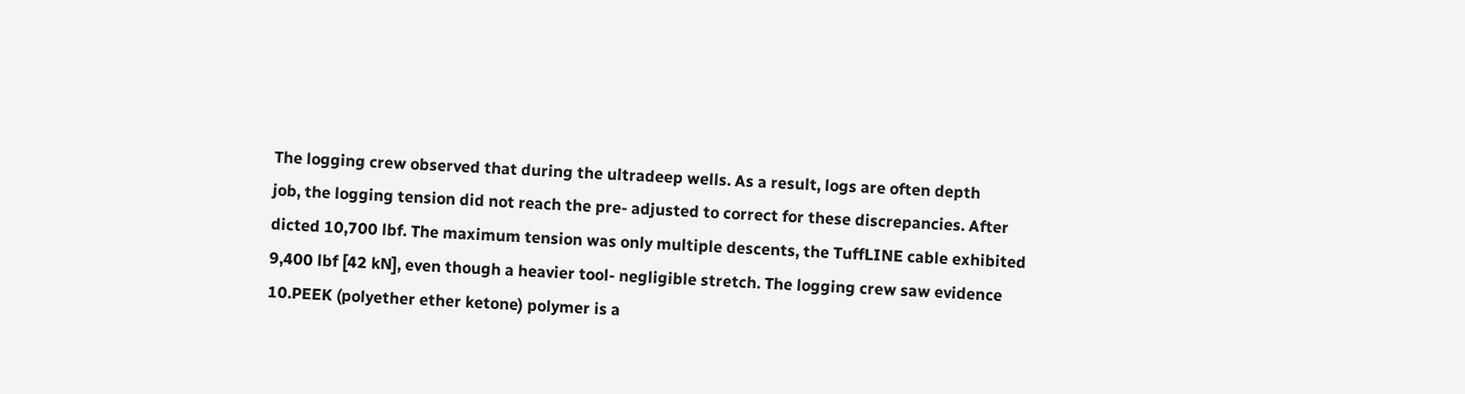The logging crew observed that during the ultradeep wells. As a result, logs are often depth
job, the logging tension did not reach the pre- adjusted to correct for these discrepancies. After
dicted 10,700 lbf. The maximum tension was only multiple descents, the TuffLINE cable exhibited
9,400 lbf [42 kN], even though a heavier tool- negligible stretch. The logging crew saw evidence
10.PEEK (polyether ether ketone) polymer is a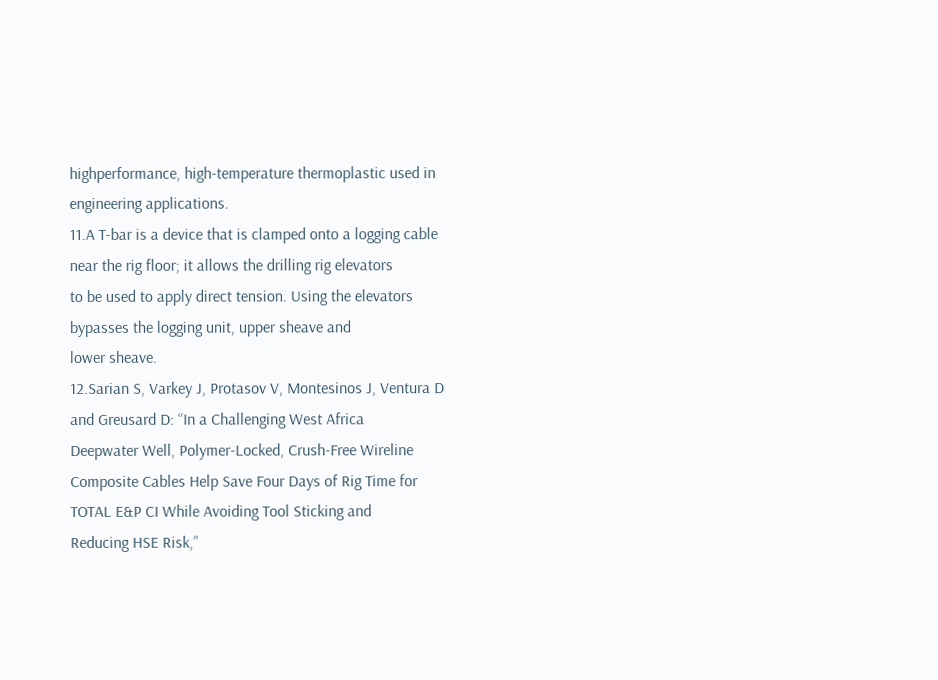highperformance, high-temperature thermoplastic used in
engineering applications.
11.A T-bar is a device that is clamped onto a logging cable
near the rig floor; it allows the drilling rig elevators
to be used to apply direct tension. Using the elevators
bypasses the logging unit, upper sheave and
lower sheave.
12.Sarian S, Varkey J, Protasov V, Montesinos J, Ventura D
and Greusard D: “In a Challenging West Africa
Deepwater Well, Polymer-Locked, Crush-Free Wireline
Composite Cables Help Save Four Days of Rig Time for
TOTAL E&P CI While Avoiding Tool Sticking and
Reducing HSE Risk,”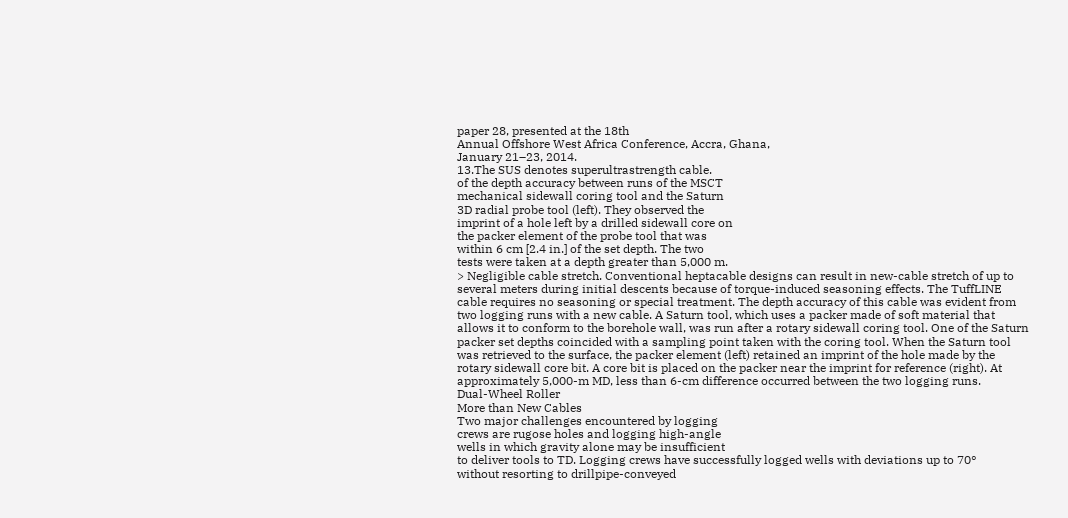paper 28, presented at the 18th
Annual Offshore West Africa Conference, Accra, Ghana,
January 21–23, 2014.
13.The SUS denotes superultrastrength cable.
of the depth accuracy between runs of the MSCT
mechanical sidewall coring tool and the Saturn
3D radial probe tool (left). They observed the
imprint of a hole left by a drilled sidewall core on
the packer element of the probe tool that was
within 6 cm [2.4 in.] of the set depth. The two
tests were taken at a depth greater than 5,000 m.
> Negligible cable stretch. Conventional heptacable designs can result in new-cable stretch of up to
several meters during initial descents because of torque-induced seasoning effects. The TuffLINE
cable requires no seasoning or special treatment. The depth accuracy of this cable was evident from
two logging runs with a new cable. A Saturn tool, which uses a packer made of soft material that
allows it to conform to the borehole wall, was run after a rotary sidewall coring tool. One of the Saturn
packer set depths coincided with a sampling point taken with the coring tool. When the Saturn tool
was retrieved to the surface, the packer element (left) retained an imprint of the hole made by the
rotary sidewall core bit. A core bit is placed on the packer near the imprint for reference (right). At
approximately 5,000-m MD, less than 6-cm difference occurred between the two logging runs.
Dual-Wheel Roller
More than New Cables
Two major challenges encountered by logging
crews are rugose holes and logging high-angle
wells in which gravity alone may be insufficient
to deliver tools to TD. Logging crews have successfully logged wells with deviations up to 70°
without resorting to drillpipe-conveyed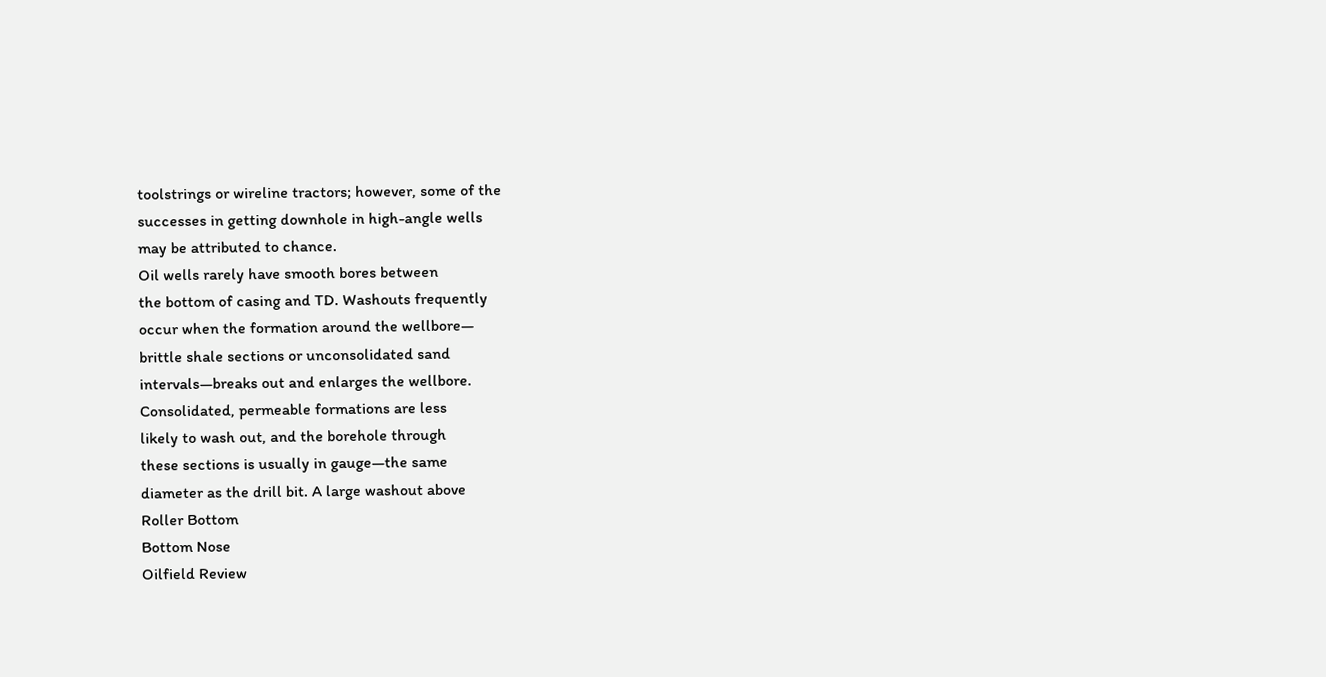toolstrings or wireline tractors; however, some of the
successes in getting downhole in high-angle wells
may be attributed to chance.
Oil wells rarely have smooth bores between
the bottom of casing and TD. Washouts frequently
occur when the formation around the wellbore—
brittle shale sections or unconsolidated sand
intervals—breaks out and enlarges the wellbore.
Consolidated, permeable formations are less
likely to wash out, and the borehole through
these sections is usually in gauge—the same
diameter as the drill bit. A large washout above
Roller Bottom
Bottom Nose
Oilfield Review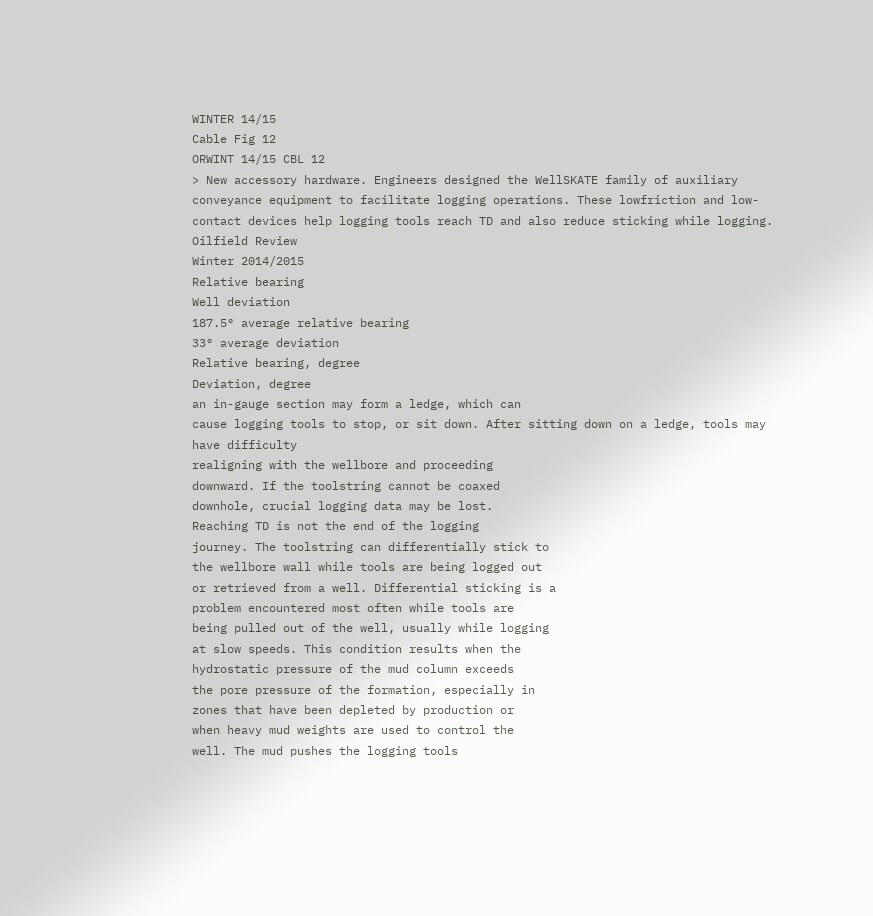WINTER 14/15
Cable Fig 12
ORWINT 14/15 CBL 12
> New accessory hardware. Engineers designed the WellSKATE family of auxiliary conveyance equipment to facilitate logging operations. These lowfriction and low-contact devices help logging tools reach TD and also reduce sticking while logging.
Oilfield Review
Winter 2014/2015
Relative bearing
Well deviation
187.5° average relative bearing
33° average deviation
Relative bearing, degree
Deviation, degree
an in-gauge section may form a ledge, which can
cause logging tools to stop, or sit down. After sitting down on a ledge, tools may have difficulty
realigning with the wellbore and proceeding
downward. If the toolstring cannot be coaxed
downhole, crucial logging data may be lost.
Reaching TD is not the end of the logging
journey. The toolstring can differentially stick to
the wellbore wall while tools are being logged out
or retrieved from a well. Differential sticking is a
problem encountered most often while tools are
being pulled out of the well, usually while logging
at slow speeds. This condition results when the
hydrostatic pressure of the mud column exceeds
the pore pressure of the formation, especially in
zones that have been depleted by production or
when heavy mud weights are used to control the
well. The mud pushes the logging tools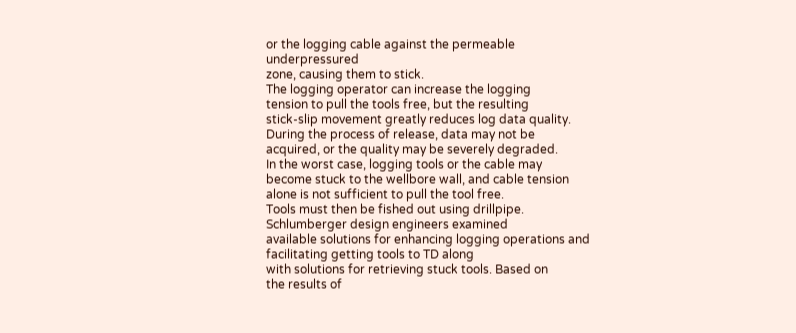or the logging cable against the permeable underpressured
zone, causing them to stick.
The logging operator can increase the logging
tension to pull the tools free, but the resulting
stick-slip movement greatly reduces log data quality. During the process of release, data may not be
acquired, or the quality may be severely degraded.
In the worst case, logging tools or the cable may
become stuck to the wellbore wall, and cable tension alone is not sufficient to pull the tool free.
Tools must then be fished out using drillpipe.
Schlumberger design engineers examined
available solutions for enhancing logging operations and facilitating getting tools to TD along
with solutions for retrieving stuck tools. Based on
the results of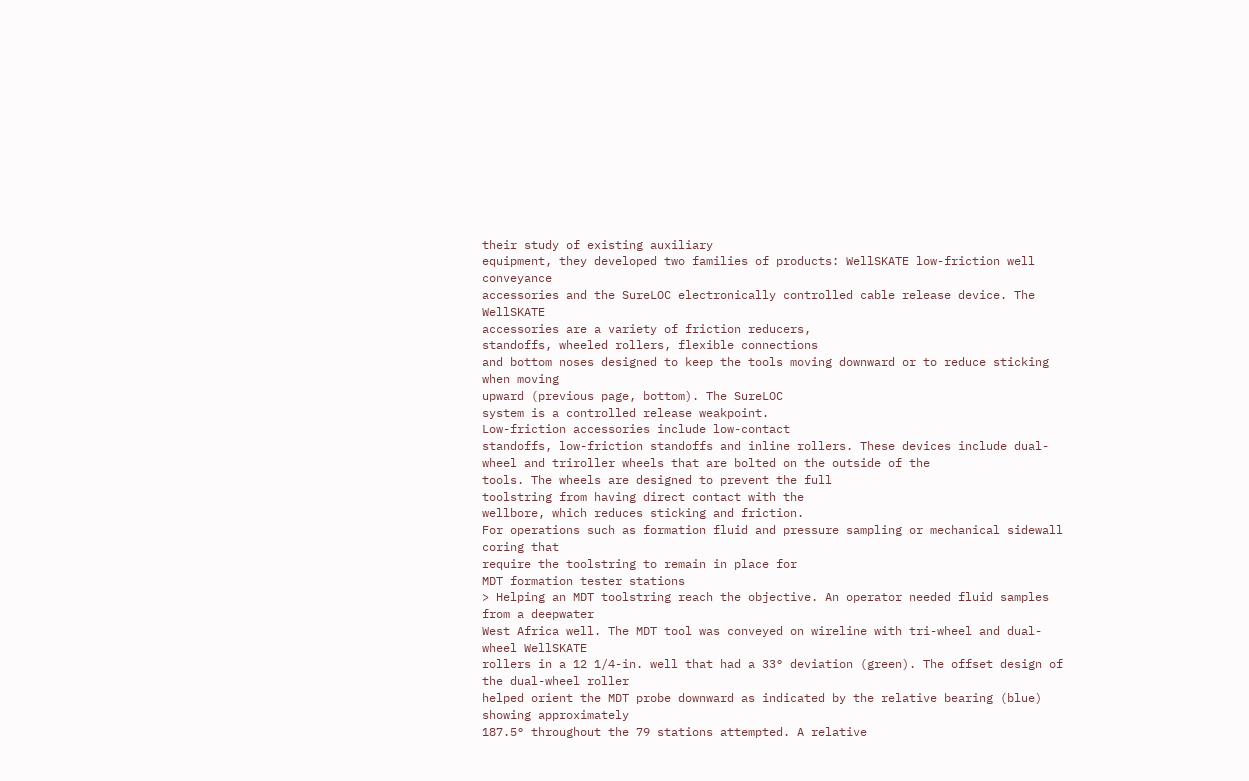their study of existing auxiliary
equipment, they developed two families of products: WellSKATE low-friction well conveyance
accessories and the SureLOC electronically controlled cable release device. The WellSKATE
accessories are a variety of friction reducers,
standoffs, wheeled rollers, flexible connections
and bottom noses designed to keep the tools moving downward or to reduce sticking when moving
upward (previous page, bottom). The SureLOC
system is a controlled release weakpoint.
Low-friction accessories include low-contact
standoffs, low-friction standoffs and inline rollers. These devices include dual-wheel and triroller wheels that are bolted on the outside of the
tools. The wheels are designed to prevent the full
toolstring from having direct contact with the
wellbore, which reduces sticking and friction.
For operations such as formation fluid and pressure sampling or mechanical sidewall coring that
require the toolstring to remain in place for
MDT formation tester stations
> Helping an MDT toolstring reach the objective. An operator needed fluid samples from a deepwater
West Africa well. The MDT tool was conveyed on wireline with tri-wheel and dual-wheel WellSKATE
rollers in a 12 1/4-in. well that had a 33° deviation (green). The offset design of the dual-wheel roller
helped orient the MDT probe downward as indicated by the relative bearing (blue) showing approximately
187.5° throughout the 79 stations attempted. A relative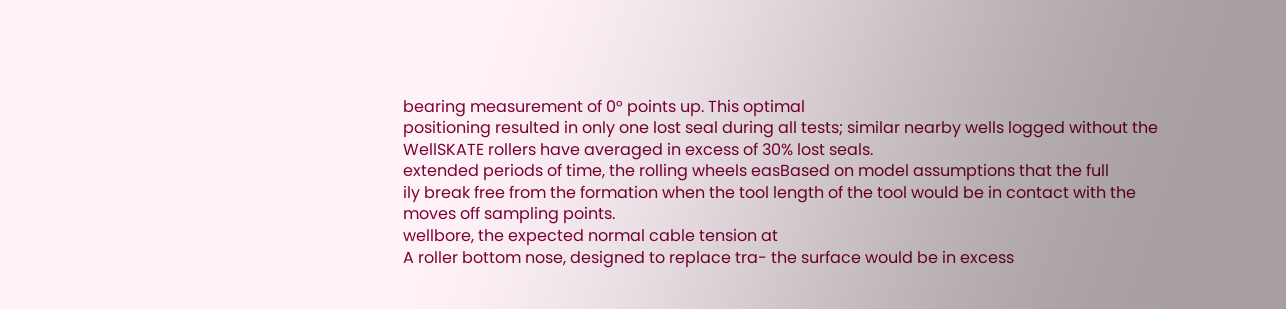bearing measurement of 0° points up. This optimal
positioning resulted in only one lost seal during all tests; similar nearby wells logged without the
WellSKATE rollers have averaged in excess of 30% lost seals.
extended periods of time, the rolling wheels easBased on model assumptions that the full
ily break free from the formation when the tool length of the tool would be in contact with the
moves off sampling points.
wellbore, the expected normal cable tension at
A roller bottom nose, designed to replace tra- the surface would be in excess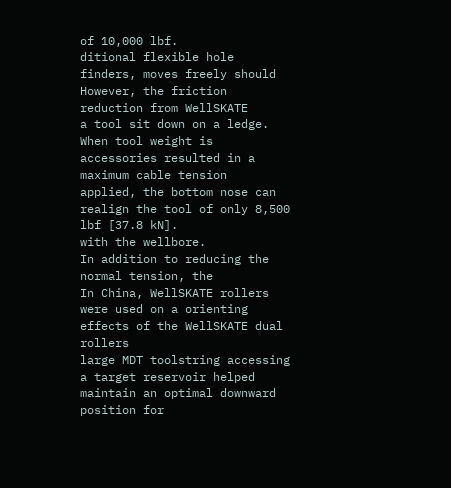of 10,000 lbf.
ditional flexible hole finders, moves freely should However, the friction reduction from WellSKATE
a tool sit down on a ledge. When tool weight is accessories resulted in a maximum cable tension
applied, the bottom nose can realign the tool of only 8,500 lbf [37.8 kN].
with the wellbore.
In addition to reducing the normal tension, the
In China, WellSKATE rollers were used on a orienting effects of the WellSKATE dual rollers
large MDT toolstring accessing a target reservoir helped maintain an optimal downward position for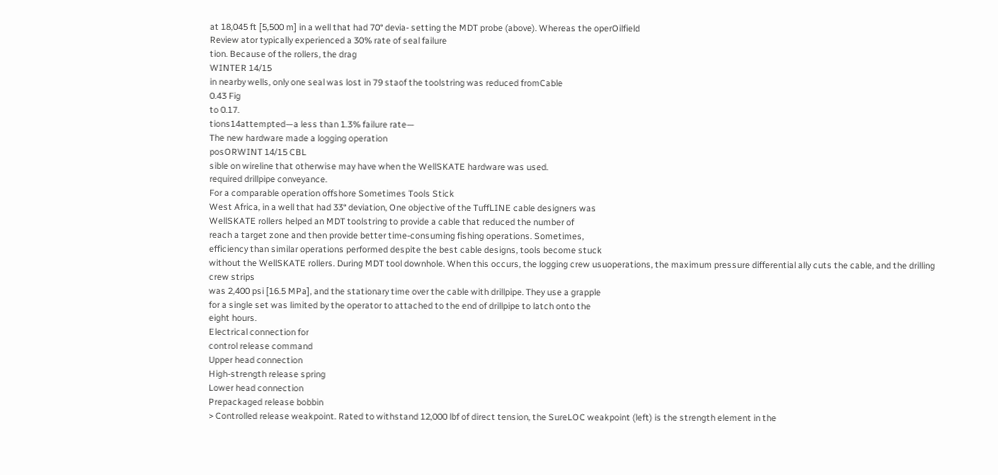at 18,045 ft [5,500 m] in a well that had 70° devia- setting the MDT probe (above). Whereas the operOilfield
Review ator typically experienced a 30% rate of seal failure
tion. Because of the rollers, the drag
WINTER 14/15
in nearby wells, only one seal was lost in 79 staof the toolstring was reduced fromCable
0.43 Fig
to 0.17.
tions14attempted—a less than 1.3% failure rate—
The new hardware made a logging operation
posORWINT 14/15 CBL
sible on wireline that otherwise may have when the WellSKATE hardware was used.
required drillpipe conveyance.
For a comparable operation offshore Sometimes Tools Stick
West Africa, in a well that had 33° deviation, One objective of the TuffLINE cable designers was
WellSKATE rollers helped an MDT toolstring to provide a cable that reduced the number of
reach a target zone and then provide better time-consuming fishing operations. Sometimes,
efficiency than similar operations performed despite the best cable designs, tools become stuck
without the WellSKATE rollers. During MDT tool downhole. When this occurs, the logging crew usuoperations, the maximum pressure differential ally cuts the cable, and the drilling crew strips
was 2,400 psi [16.5 MPa], and the stationary time over the cable with drillpipe. They use a grapple
for a single set was limited by the operator to attached to the end of drillpipe to latch onto the
eight hours.
Electrical connection for
control release command
Upper head connection
High-strength release spring
Lower head connection
Prepackaged release bobbin
> Controlled release weakpoint. Rated to withstand 12,000 lbf of direct tension, the SureLOC weakpoint (left) is the strength element in the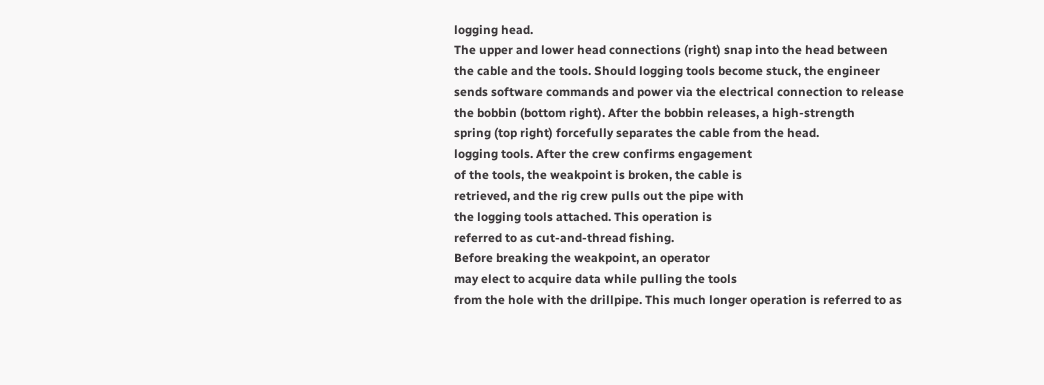logging head.
The upper and lower head connections (right) snap into the head between the cable and the tools. Should logging tools become stuck, the engineer
sends software commands and power via the electrical connection to release the bobbin (bottom right). After the bobbin releases, a high-strength
spring (top right) forcefully separates the cable from the head.
logging tools. After the crew confirms engagement
of the tools, the weakpoint is broken, the cable is
retrieved, and the rig crew pulls out the pipe with
the logging tools attached. This operation is
referred to as cut-and-thread fishing.
Before breaking the weakpoint, an operator
may elect to acquire data while pulling the tools
from the hole with the drillpipe. This much longer operation is referred to as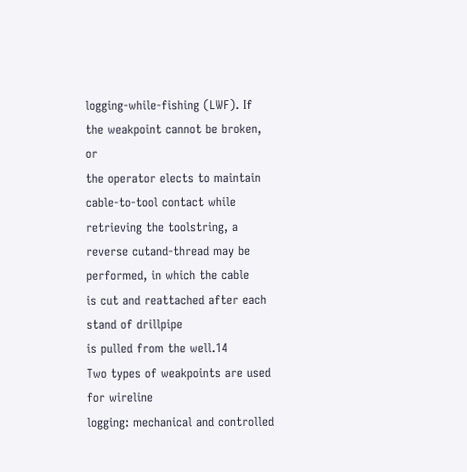logging-while-fishing (LWF). If the weakpoint cannot be broken, or
the operator elects to maintain cable-to-tool contact while retrieving the toolstring, a reverse cutand-thread may be performed, in which the cable
is cut and reattached after each stand of drillpipe
is pulled from the well.14
Two types of weakpoints are used for wireline
logging: mechanical and controlled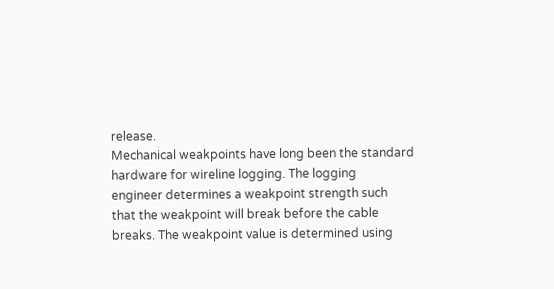release.
Mechanical weakpoints have long been the standard hardware for wireline logging. The logging
engineer determines a weakpoint strength such
that the weakpoint will break before the cable
breaks. The weakpoint value is determined using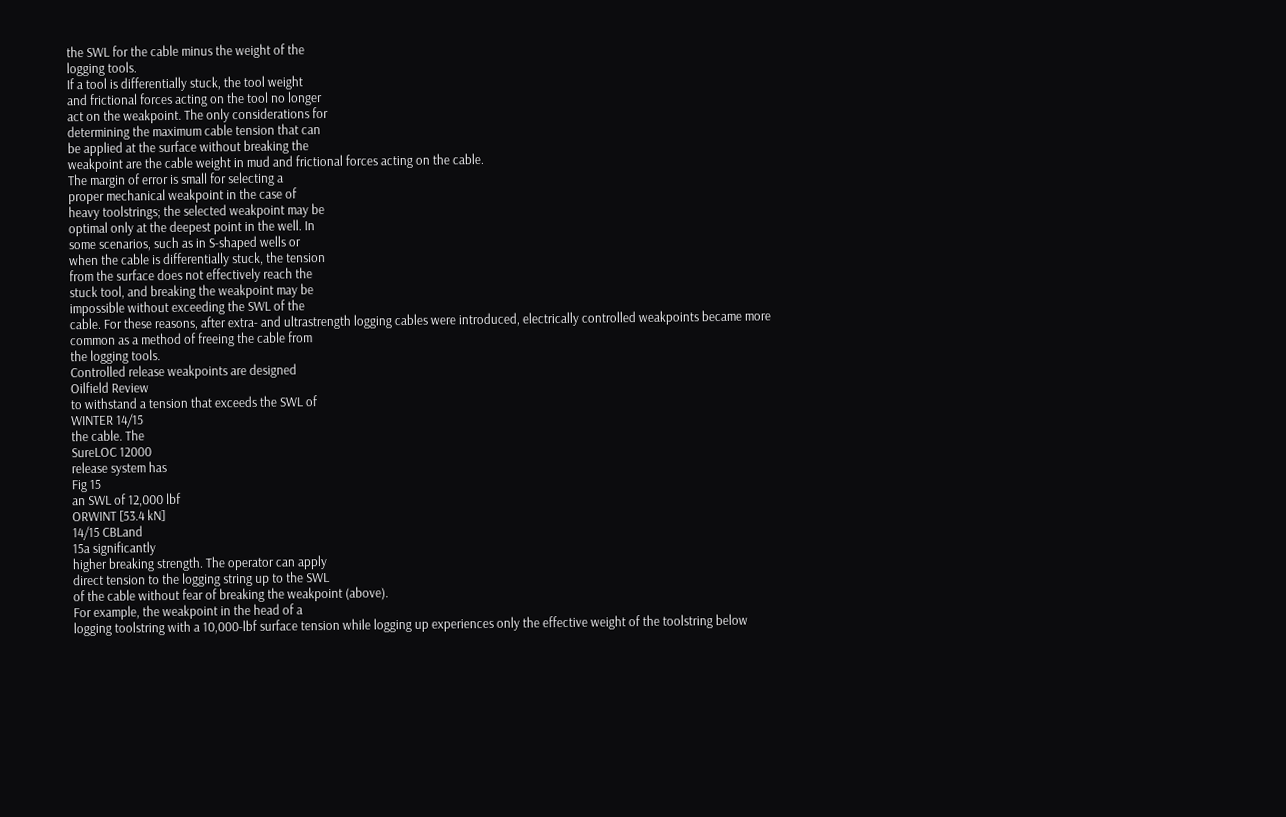the SWL for the cable minus the weight of the
logging tools.
If a tool is differentially stuck, the tool weight
and frictional forces acting on the tool no longer
act on the weakpoint. The only considerations for
determining the maximum cable tension that can
be applied at the surface without breaking the
weakpoint are the cable weight in mud and frictional forces acting on the cable.
The margin of error is small for selecting a
proper mechanical weakpoint in the case of
heavy toolstrings; the selected weakpoint may be
optimal only at the deepest point in the well. In
some scenarios, such as in S-shaped wells or
when the cable is differentially stuck, the tension
from the surface does not effectively reach the
stuck tool, and breaking the weakpoint may be
impossible without exceeding the SWL of the
cable. For these reasons, after extra- and ultrastrength logging cables were introduced, electrically controlled weakpoints became more
common as a method of freeing the cable from
the logging tools.
Controlled release weakpoints are designed
Oilfield Review
to withstand a tension that exceeds the SWL of
WINTER 14/15
the cable. The
SureLOC 12000
release system has
Fig 15
an SWL of 12,000 lbf
ORWINT [53.4 kN]
14/15 CBLand
15a significantly
higher breaking strength. The operator can apply
direct tension to the logging string up to the SWL
of the cable without fear of breaking the weakpoint (above).
For example, the weakpoint in the head of a
logging toolstring with a 10,000-lbf surface tension while logging up experiences only the effective weight of the toolstring below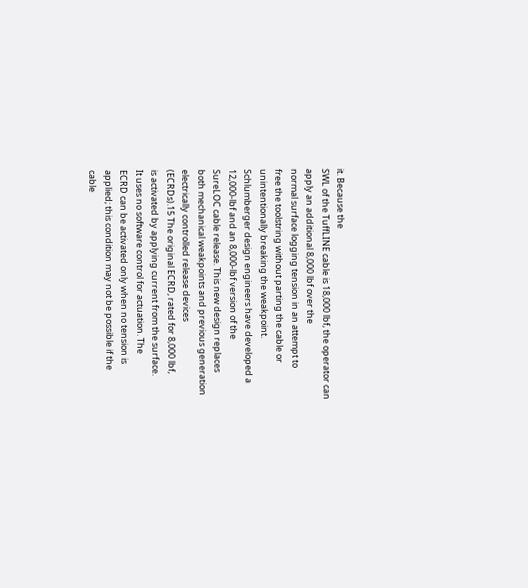it. Because the
SWL of the TuffLINE cable is 18,000 lbf, the operator can apply an additional 8,000 lbf over the
normal surface logging tension in an attempt to
free the toolstring without parting the cable or
unintentionally breaking the weakpoint.
Schlumberger design engineers have developed a 12,000-lbf and an 8,000-lbf version of the
SureLOC cable release. This new design replaces
both mechanical weakpoints and previous generation electrically controlled release devices
(ECRDs).15 The original ECRD, rated for 8,000 lbf,
is activated by applying current from the surface.
It uses no software control for actuation. The
ECRD can be activated only when no tension is
applied; this condition may not be possible if the
cable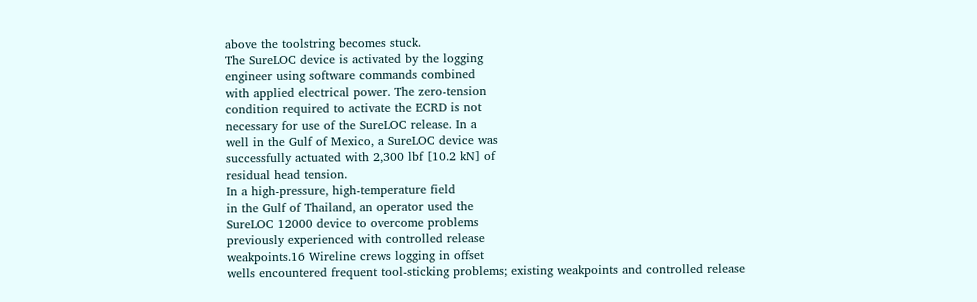above the toolstring becomes stuck.
The SureLOC device is activated by the logging
engineer using software commands combined
with applied electrical power. The zero-tension
condition required to activate the ECRD is not
necessary for use of the SureLOC release. In a
well in the Gulf of Mexico, a SureLOC device was
successfully actuated with 2,300 lbf [10.2 kN] of
residual head tension.
In a high-pressure, high-temperature field
in the Gulf of Thailand, an operator used the
SureLOC 12000 device to overcome problems
previously experienced with controlled release
weakpoints.16 Wireline crews logging in offset
wells encountered frequent tool-sticking problems; existing weakpoints and controlled release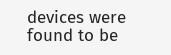devices were found to be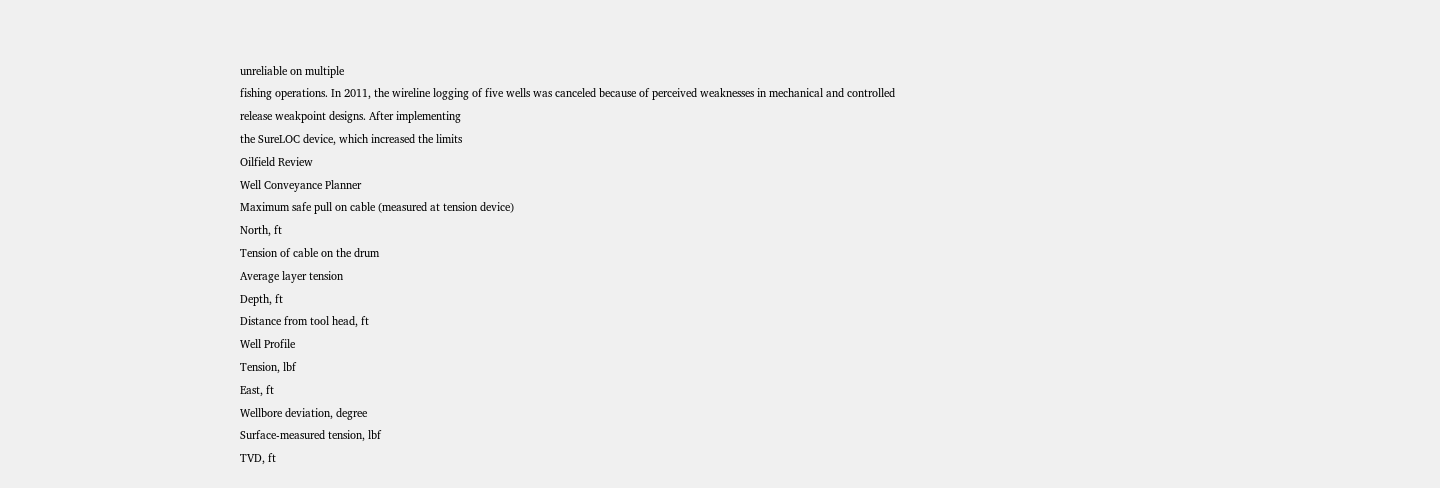unreliable on multiple
fishing operations. In 2011, the wireline logging of five wells was canceled because of perceived weaknesses in mechanical and controlled
release weakpoint designs. After implementing
the SureLOC device, which increased the limits
Oilfield Review
Well Conveyance Planner
Maximum safe pull on cable (measured at tension device)
North, ft
Tension of cable on the drum
Average layer tension
Depth, ft
Distance from tool head, ft
Well Profile
Tension, lbf
East, ft
Wellbore deviation, degree
Surface-measured tension, lbf
TVD, ft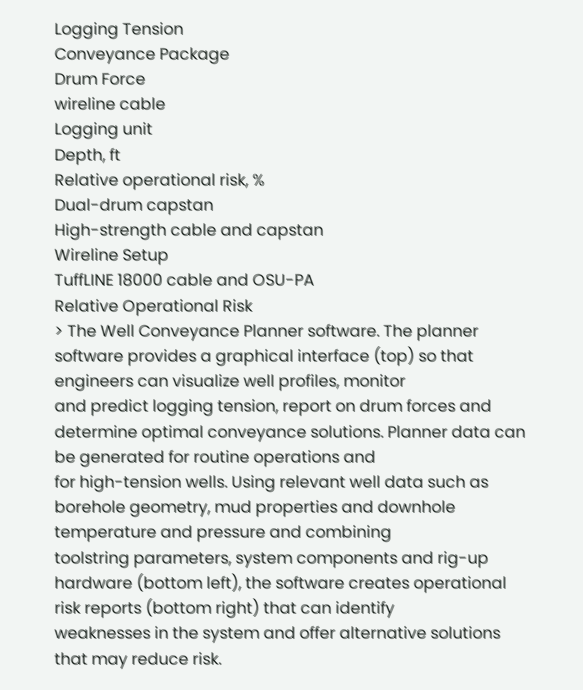Logging Tension
Conveyance Package
Drum Force
wireline cable
Logging unit
Depth, ft
Relative operational risk, %
Dual-drum capstan
High-strength cable and capstan
Wireline Setup
TuffLINE 18000 cable and OSU-PA
Relative Operational Risk
> The Well Conveyance Planner software. The planner software provides a graphical interface (top) so that engineers can visualize well profiles, monitor
and predict logging tension, report on drum forces and determine optimal conveyance solutions. Planner data can be generated for routine operations and
for high-tension wells. Using relevant well data such as borehole geometry, mud properties and downhole temperature and pressure and combining
toolstring parameters, system components and rig-up hardware (bottom left), the software creates operational risk reports (bottom right) that can identify
weaknesses in the system and offer alternative solutions that may reduce risk.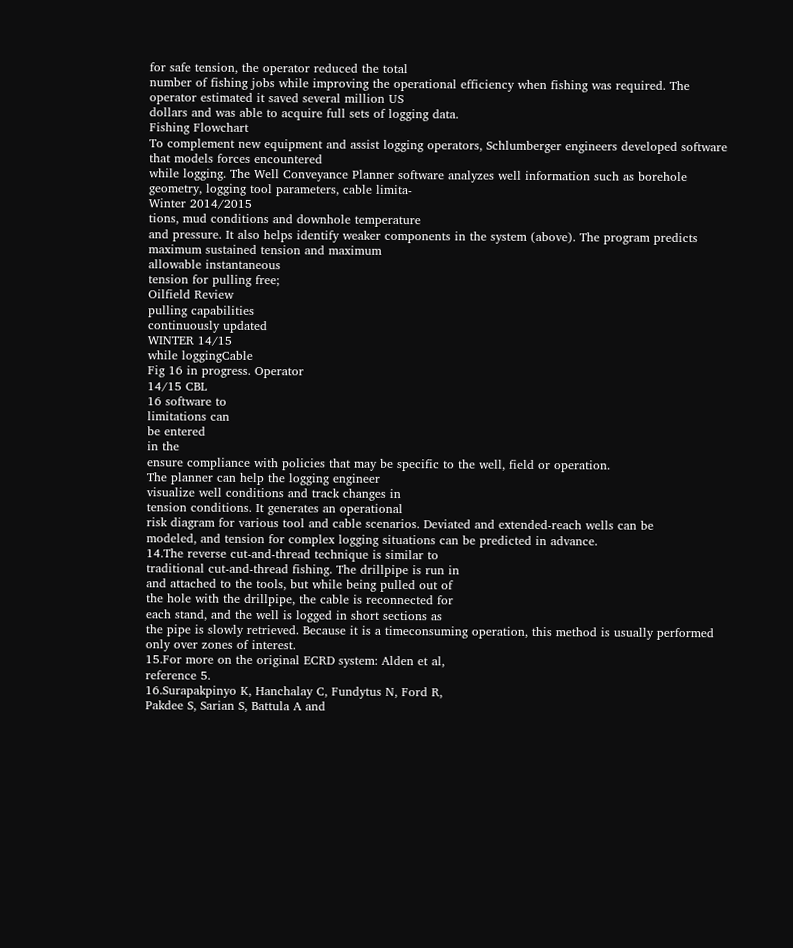for safe tension, the operator reduced the total
number of fishing jobs while improving the operational efficiency when fishing was required. The
operator estimated it saved several million US
dollars and was able to acquire full sets of logging data.
Fishing Flowchart
To complement new equipment and assist logging operators, Schlumberger engineers developed software that models forces encountered
while logging. The Well Conveyance Planner software analyzes well information such as borehole
geometry, logging tool parameters, cable limita-
Winter 2014/2015
tions, mud conditions and downhole temperature
and pressure. It also helps identify weaker components in the system (above). The program predicts maximum sustained tension and maximum
allowable instantaneous
tension for pulling free;
Oilfield Review
pulling capabilities
continuously updated
WINTER 14/15
while loggingCable
Fig 16 in progress. Operator
14/15 CBL
16 software to
limitations can
be entered
in the
ensure compliance with policies that may be specific to the well, field or operation.
The planner can help the logging engineer
visualize well conditions and track changes in
tension conditions. It generates an operational
risk diagram for various tool and cable scenarios. Deviated and extended-reach wells can be
modeled, and tension for complex logging situations can be predicted in advance.
14.The reverse cut-and-thread technique is similar to
traditional cut-and-thread fishing. The drillpipe is run in
and attached to the tools, but while being pulled out of
the hole with the drillpipe, the cable is reconnected for
each stand, and the well is logged in short sections as
the pipe is slowly retrieved. Because it is a timeconsuming operation, this method is usually performed
only over zones of interest.
15.For more on the original ECRD system: Alden et al,
reference 5.
16.Surapakpinyo K, Hanchalay C, Fundytus N, Ford R,
Pakdee S, Sarian S, Battula A and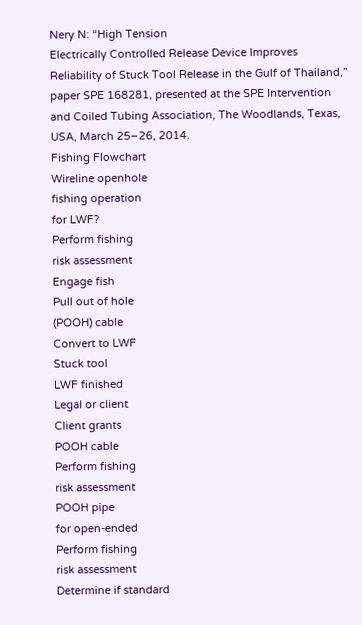Nery N: “High Tension
Electrically Controlled Release Device Improves
Reliability of Stuck Tool Release in the Gulf of Thailand,”
paper SPE 168281, presented at the SPE Intervention
and Coiled Tubing Association, The Woodlands, Texas,
USA, March 25–26, 2014.
Fishing Flowchart
Wireline openhole
fishing operation
for LWF?
Perform fishing
risk assessment
Engage fish
Pull out of hole
(POOH) cable
Convert to LWF
Stuck tool
LWF finished
Legal or client
Client grants
POOH cable
Perform fishing
risk assessment
POOH pipe
for open-ended
Perform fishing
risk assessment
Determine if standard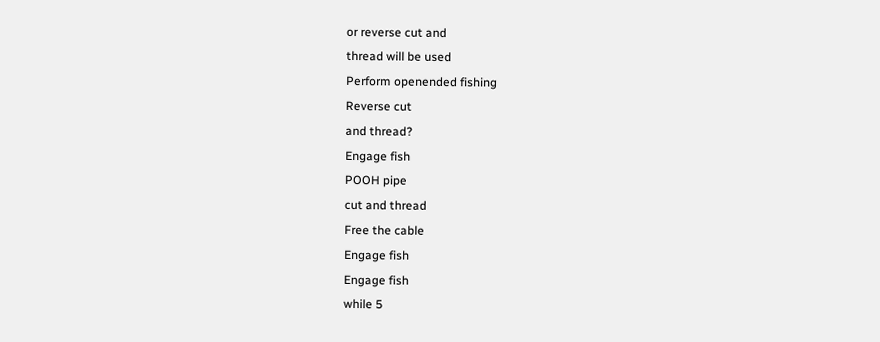or reverse cut and
thread will be used
Perform openended fishing
Reverse cut
and thread?
Engage fish
POOH pipe
cut and thread
Free the cable
Engage fish
Engage fish
while 5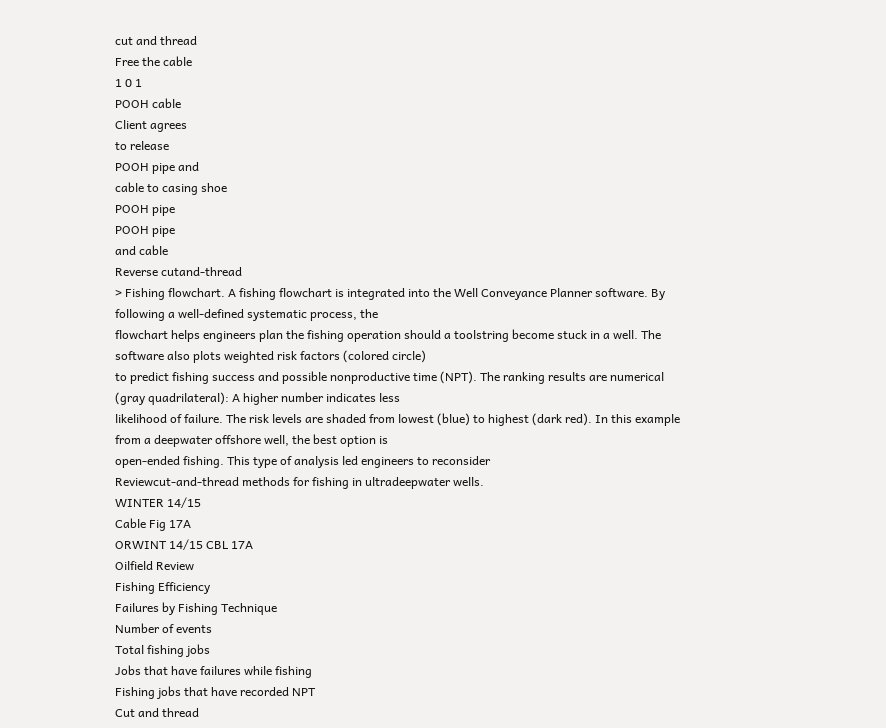cut and thread
Free the cable
1 0 1
POOH cable
Client agrees
to release
POOH pipe and
cable to casing shoe
POOH pipe
POOH pipe
and cable
Reverse cutand-thread
> Fishing flowchart. A fishing flowchart is integrated into the Well Conveyance Planner software. By following a well-defined systematic process, the
flowchart helps engineers plan the fishing operation should a toolstring become stuck in a well. The software also plots weighted risk factors (colored circle)
to predict fishing success and possible nonproductive time (NPT). The ranking results are numerical (gray quadrilateral): A higher number indicates less
likelihood of failure. The risk levels are shaded from lowest (blue) to highest (dark red). In this example from a deepwater offshore well, the best option is
open-ended fishing. This type of analysis led engineers to reconsider
Reviewcut-and-thread methods for fishing in ultradeepwater wells.
WINTER 14/15
Cable Fig 17A
ORWINT 14/15 CBL 17A
Oilfield Review
Fishing Efficiency
Failures by Fishing Technique
Number of events
Total fishing jobs
Jobs that have failures while fishing
Fishing jobs that have recorded NPT
Cut and thread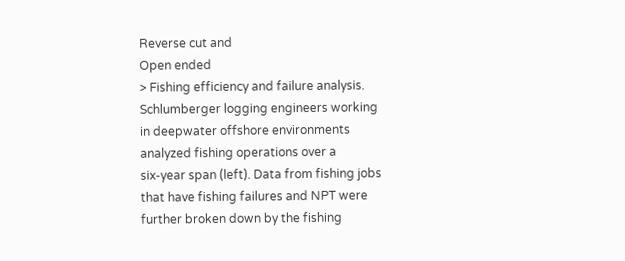Reverse cut and
Open ended
> Fishing efficiency and failure analysis. Schlumberger logging engineers working in deepwater offshore environments analyzed fishing operations over a
six-year span (left). Data from fishing jobs that have fishing failures and NPT were further broken down by the fishing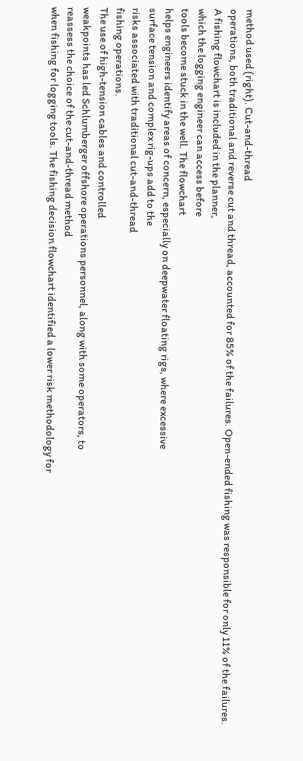method used (right). Cut-and-thread
operations, both traditional and reverse cut and thread, accounted for 85% of the failures. Open-ended fishing was responsible for only 11% of the failures.
A fishing flowchart is included in the planner,
which the logging engineer can access before
tools become stuck in the well. The flowchart
helps engineers identify areas of concern, especially on deepwater floating rigs, where excessive
surface tension and complex rig-ups add to the
risks associated with traditional cut-and-thread
fishing operations.
The use of high-tension cables and controlled
weakpoints has led Schlumberger offshore operations personnel, along with some operators, to
reassess the choice of the cut-and-thread method
when fishing for logging tools. The fishing decision flowchart identified a lower risk methodology for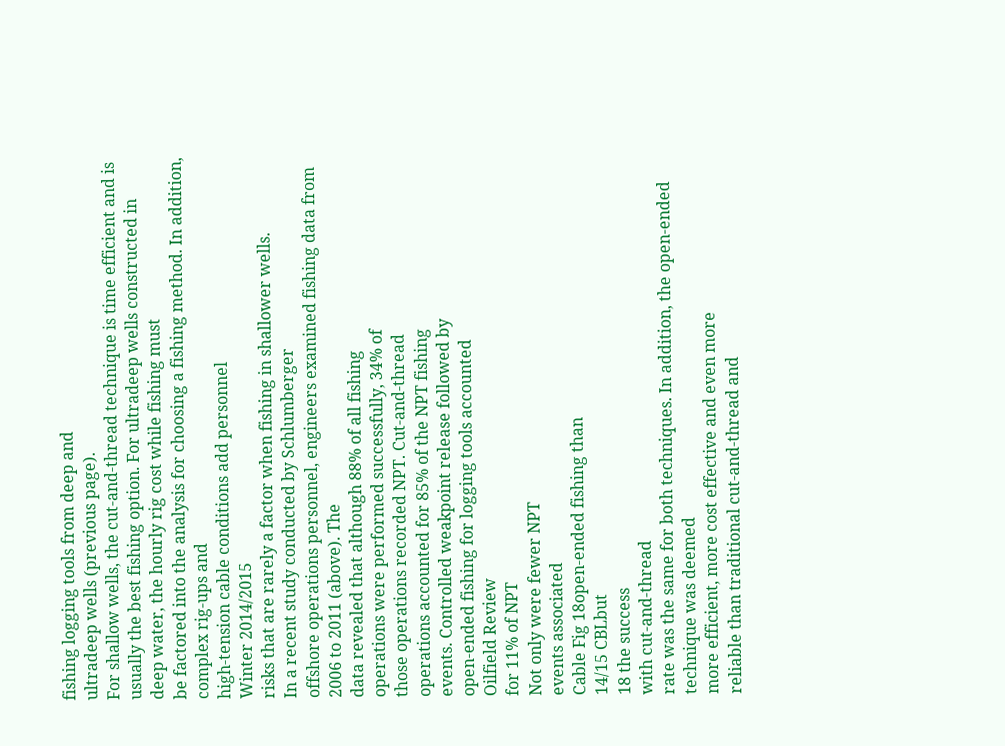fishing logging tools from deep and
ultradeep wells (previous page).
For shallow wells, the cut-and-thread technique is time efficient and is usually the best fishing option. For ultradeep wells constructed in
deep water, the hourly rig cost while fishing must
be factored into the analysis for choosing a fishing method. In addition, complex rig-ups and
high-tension cable conditions add personnel
Winter 2014/2015
risks that are rarely a factor when fishing in shallower wells.
In a recent study conducted by Schlumberger
offshore operations personnel, engineers examined fishing data from 2006 to 2011 (above). The
data revealed that although 88% of all fishing
operations were performed successfully, 34% of
those operations recorded NPT. Cut-and-thread
operations accounted for 85% of the NPT fishing
events. Controlled weakpoint release followed by
open-ended fishing for logging tools accounted
Oilfield Review
for 11% of NPT
Not only were fewer NPT
events associated
Cable Fig 18open-ended fishing than
14/15 CBLbut
18 the success
with cut-and-thread
rate was the same for both techniques. In addition, the open-ended technique was deemed
more efficient, more cost effective and even more
reliable than traditional cut-and-thread and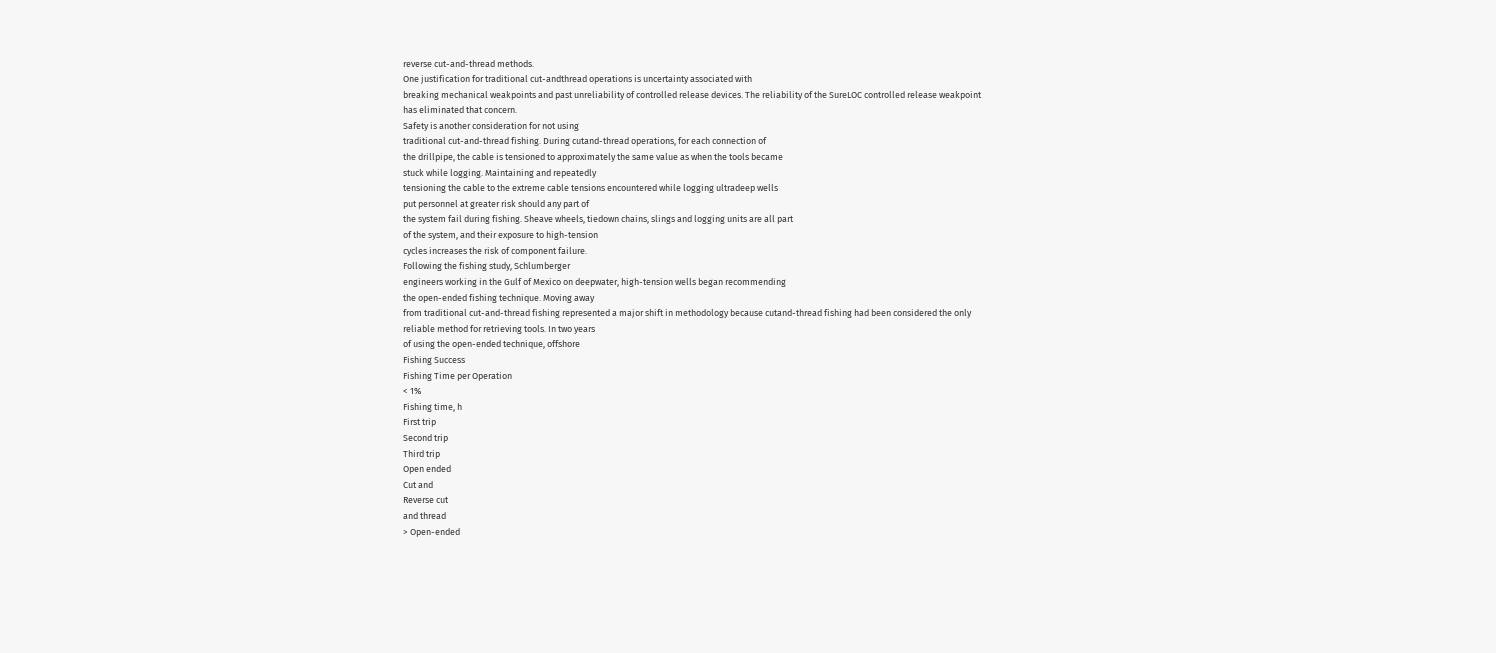reverse cut-and-thread methods.
One justification for traditional cut-andthread operations is uncertainty associated with
breaking mechanical weakpoints and past unreliability of controlled release devices. The reliability of the SureLOC controlled release weakpoint
has eliminated that concern.
Safety is another consideration for not using
traditional cut-and-thread fishing. During cutand-thread operations, for each connection of
the drillpipe, the cable is tensioned to approximately the same value as when the tools became
stuck while logging. Maintaining and repeatedly
tensioning the cable to the extreme cable tensions encountered while logging ultradeep wells
put personnel at greater risk should any part of
the system fail during fishing. Sheave wheels, tiedown chains, slings and logging units are all part
of the system, and their exposure to high-tension
cycles increases the risk of component failure.
Following the fishing study, Schlumberger
engineers working in the Gulf of Mexico on deepwater, high-tension wells began recommending
the open-ended fishing technique. Moving away
from traditional cut-and-thread fishing represented a major shift in methodology because cutand-thread fishing had been considered the only
reliable method for retrieving tools. In two years
of using the open-ended technique, offshore
Fishing Success
Fishing Time per Operation
< 1%
Fishing time, h
First trip
Second trip
Third trip
Open ended
Cut and
Reverse cut
and thread
> Open-ended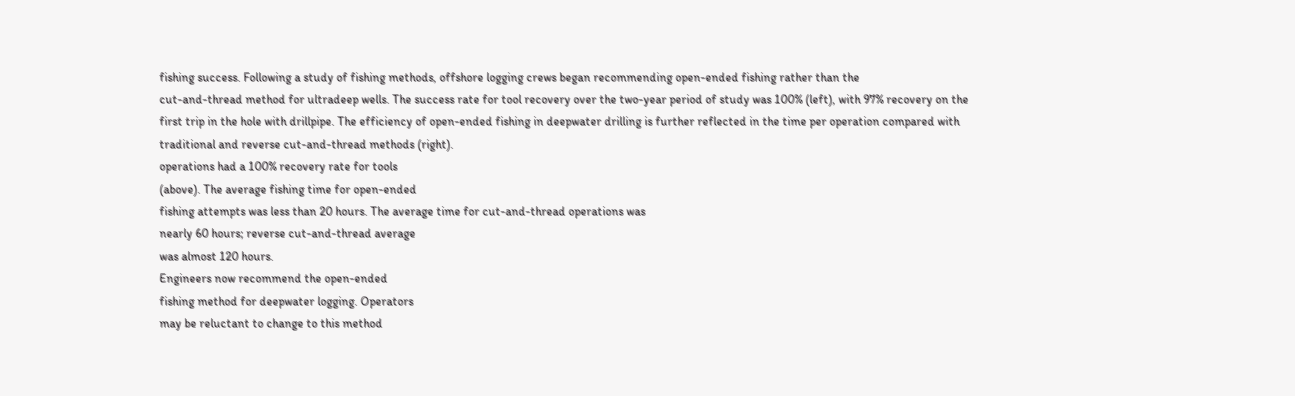fishing success. Following a study of fishing methods, offshore logging crews began recommending open-ended fishing rather than the
cut-and-thread method for ultradeep wells. The success rate for tool recovery over the two-year period of study was 100% (left), with 97% recovery on the
first trip in the hole with drillpipe. The efficiency of open-ended fishing in deepwater drilling is further reflected in the time per operation compared with
traditional and reverse cut-and-thread methods (right).
operations had a 100% recovery rate for tools
(above). The average fishing time for open-ended
fishing attempts was less than 20 hours. The average time for cut-and-thread operations was
nearly 60 hours; reverse cut-and-thread average
was almost 120 hours.
Engineers now recommend the open-ended
fishing method for deepwater logging. Operators
may be reluctant to change to this method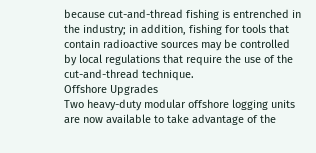because cut-and-thread fishing is entrenched in
the industry; in addition, fishing for tools that
contain radioactive sources may be controlled
by local regulations that require the use of the
cut-and-thread technique.
Offshore Upgrades
Two heavy-duty modular offshore logging units
are now available to take advantage of the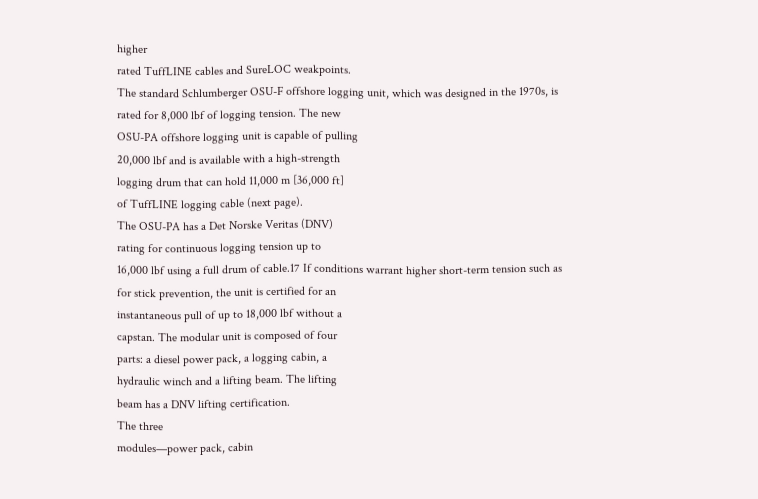higher
rated TuffLINE cables and SureLOC weakpoints.
The standard Schlumberger OSU-F offshore logging unit, which was designed in the 1970s, is
rated for 8,000 lbf of logging tension. The new
OSU-PA offshore logging unit is capable of pulling
20,000 lbf and is available with a high-strength
logging drum that can hold 11,000 m [36,000 ft]
of TuffLINE logging cable (next page).
The OSU-PA has a Det Norske Veritas (DNV)
rating for continuous logging tension up to
16,000 lbf using a full drum of cable.17 If conditions warrant higher short-term tension such as
for stick prevention, the unit is certified for an
instantaneous pull of up to 18,000 lbf without a
capstan. The modular unit is composed of four
parts: a diesel power pack, a logging cabin, a
hydraulic winch and a lifting beam. The lifting
beam has a DNV lifting certification.
The three
modules—power pack, cabin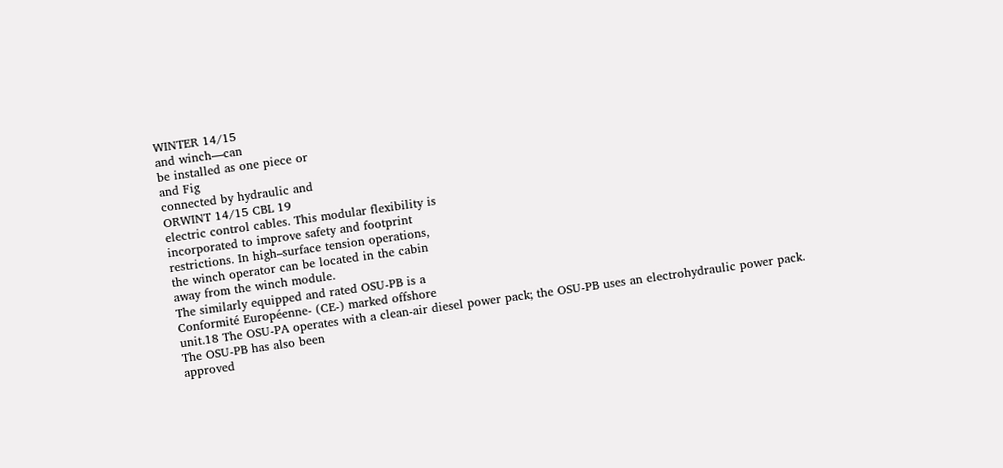WINTER 14/15
and winch—can
be installed as one piece or
and Fig
connected by hydraulic and
ORWINT 14/15 CBL 19
electric control cables. This modular flexibility is
incorporated to improve safety and footprint
restrictions. In high–surface tension operations,
the winch operator can be located in the cabin
away from the winch module.
The similarly equipped and rated OSU-PB is a
Conformité Européenne- (CE-) marked offshore
unit.18 The OSU-PA operates with a clean-air diesel power pack; the OSU-PB uses an electrohydraulic power pack. The OSU-PB has also been
approved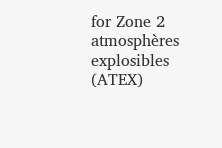for Zone 2 atmosphères explosibles
(ATEX)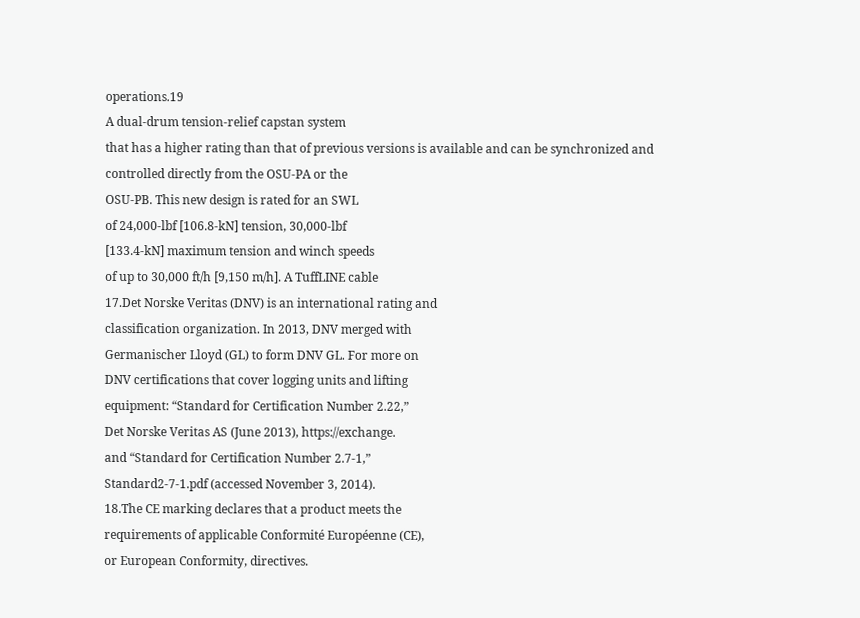operations.19
A dual-drum tension-relief capstan system
that has a higher rating than that of previous versions is available and can be synchronized and
controlled directly from the OSU-PA or the
OSU-PB. This new design is rated for an SWL
of 24,000-lbf [106.8-kN] tension, 30,000-lbf
[133.4-kN] maximum tension and winch speeds
of up to 30,000 ft/h [9,150 m/h]. A TuffLINE cable
17.Det Norske Veritas (DNV) is an international rating and
classification organization. In 2013, DNV merged with
Germanischer Lloyd (GL) to form DNV GL. For more on
DNV certifications that cover logging units and lifting
equipment: “Standard for Certification Number 2.22,”
Det Norske Veritas AS (June 2013), https://exchange.
and “Standard for Certification Number 2.7-1,”
Standard2-7-1.pdf (accessed November 3, 2014).
18.The CE marking declares that a product meets the
requirements of applicable Conformité Européenne (CE),
or European Conformity, directives.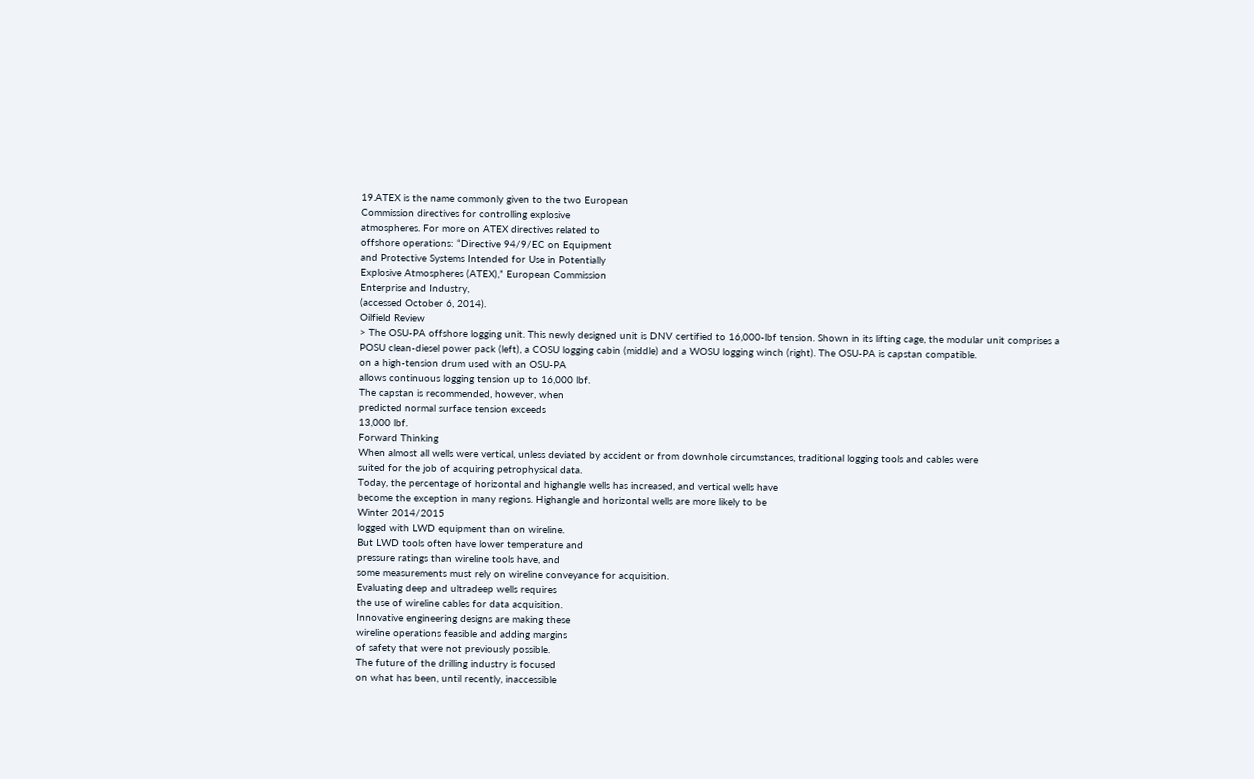19.ATEX is the name commonly given to the two European
Commission directives for controlling explosive
atmospheres. For more on ATEX directives related to
offshore operations: “Directive 94/9/EC on Equipment
and Protective Systems Intended for Use in Potentially
Explosive Atmospheres (ATEX),” European Commission
Enterprise and Industry,
(accessed October 6, 2014).
Oilfield Review
> The OSU-PA offshore logging unit. This newly designed unit is DNV certified to 16,000-lbf tension. Shown in its lifting cage, the modular unit comprises a
POSU clean-diesel power pack (left), a COSU logging cabin (middle) and a WOSU logging winch (right). The OSU-PA is capstan compatible.
on a high-tension drum used with an OSU-PA
allows continuous logging tension up to 16,000 lbf.
The capstan is recommended, however, when
predicted normal surface tension exceeds
13,000 lbf.
Forward Thinking
When almost all wells were vertical, unless deviated by accident or from downhole circumstances, traditional logging tools and cables were
suited for the job of acquiring petrophysical data.
Today, the percentage of horizontal and highangle wells has increased, and vertical wells have
become the exception in many regions. Highangle and horizontal wells are more likely to be
Winter 2014/2015
logged with LWD equipment than on wireline.
But LWD tools often have lower temperature and
pressure ratings than wireline tools have, and
some measurements must rely on wireline conveyance for acquisition.
Evaluating deep and ultradeep wells requires
the use of wireline cables for data acquisition.
Innovative engineering designs are making these
wireline operations feasible and adding margins
of safety that were not previously possible.
The future of the drilling industry is focused
on what has been, until recently, inaccessible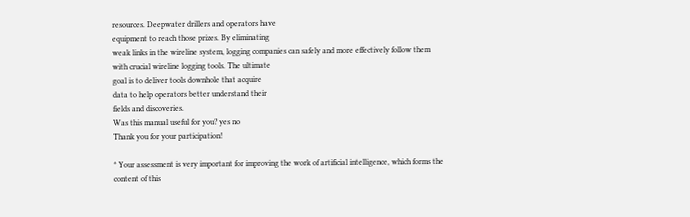resources. Deepwater drillers and operators have
equipment to reach those prizes. By eliminating
weak links in the wireline system, logging companies can safely and more effectively follow them
with crucial wireline logging tools. The ultimate
goal is to deliver tools downhole that acquire
data to help operators better understand their
fields and discoveries.
Was this manual useful for you? yes no
Thank you for your participation!

* Your assessment is very important for improving the work of artificial intelligence, which forms the content of this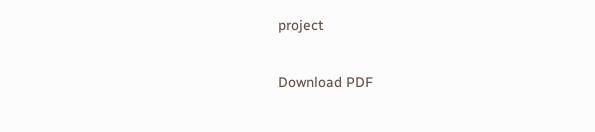project

Download PDF